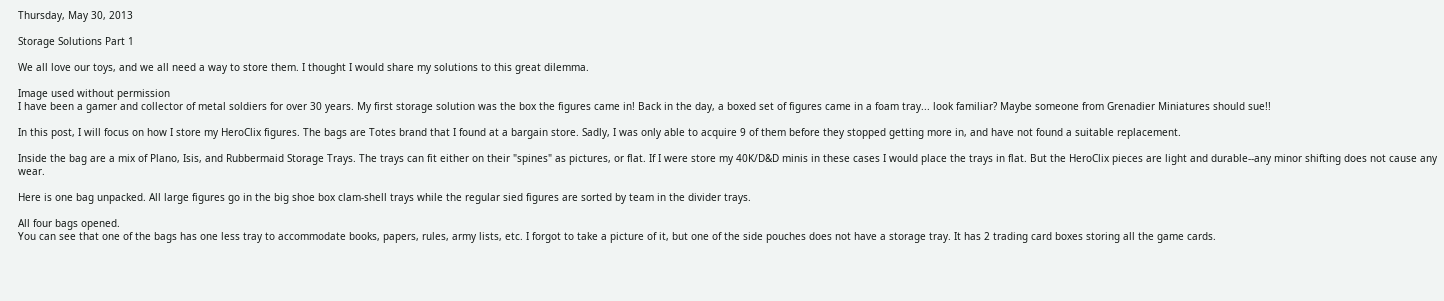Thursday, May 30, 2013

Storage Solutions Part 1

We all love our toys, and we all need a way to store them. I thought I would share my solutions to this great dilemma.

Image used without permission
I have been a gamer and collector of metal soldiers for over 30 years. My first storage solution was the box the figures came in! Back in the day, a boxed set of figures came in a foam tray... look familiar? Maybe someone from Grenadier Miniatures should sue!!

In this post, I will focus on how I store my HeroClix figures. The bags are Totes brand that I found at a bargain store. Sadly, I was only able to acquire 9 of them before they stopped getting more in, and have not found a suitable replacement.

Inside the bag are a mix of Plano, Isis, and Rubbermaid Storage Trays. The trays can fit either on their "spines" as pictures, or flat. If I were store my 40K/D&D minis in these cases I would place the trays in flat. But the HeroClix pieces are light and durable--any minor shifting does not cause any wear.

Here is one bag unpacked. All large figures go in the big shoe box clam-shell trays while the regular sied figures are sorted by team in the divider trays.

All four bags opened.
You can see that one of the bags has one less tray to accommodate books, papers, rules, army lists, etc. I forgot to take a picture of it, but one of the side pouches does not have a storage tray. It has 2 trading card boxes storing all the game cards.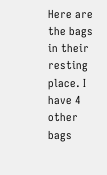Here are the bags in their resting place. I have 4 other bags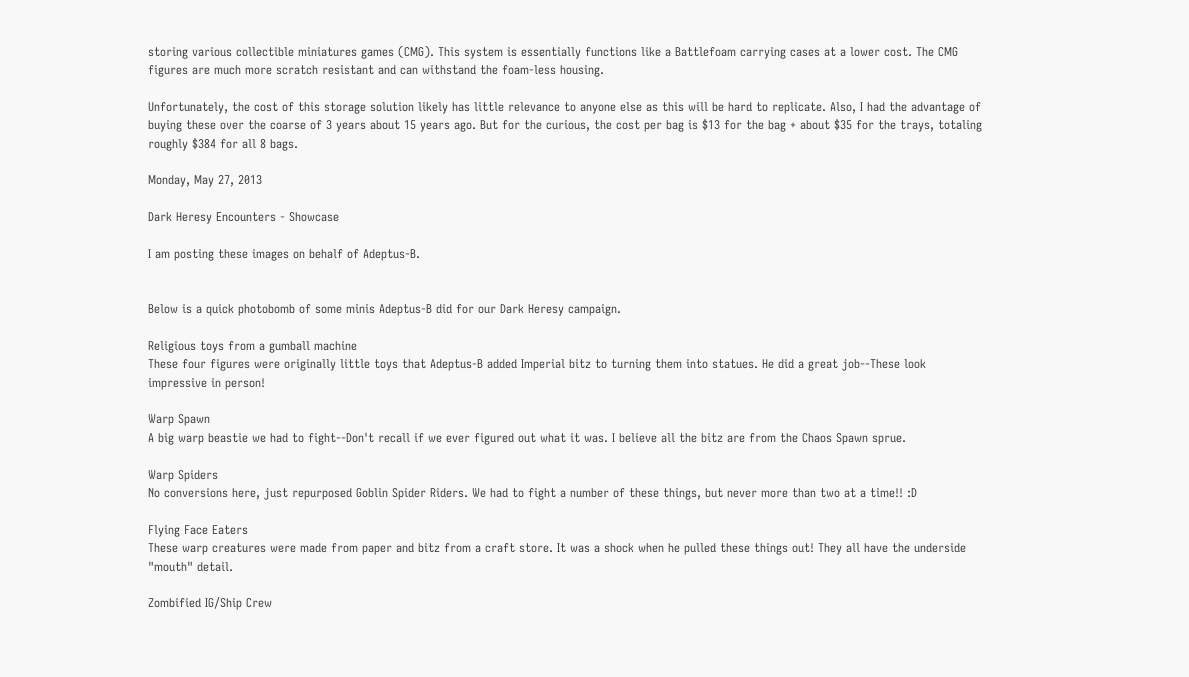storing various collectible miniatures games (CMG). This system is essentially functions like a Battlefoam carrying cases at a lower cost. The CMG figures are much more scratch resistant and can withstand the foam-less housing.

Unfortunately, the cost of this storage solution likely has little relevance to anyone else as this will be hard to replicate. Also, I had the advantage of buying these over the coarse of 3 years about 15 years ago. But for the curious, the cost per bag is $13 for the bag + about $35 for the trays, totaling roughly $384 for all 8 bags.

Monday, May 27, 2013

Dark Heresy Encounters - Showcase

I am posting these images on behalf of Adeptus-B.


Below is a quick photobomb of some minis Adeptus-B did for our Dark Heresy campaign.

Religious toys from a gumball machine
These four figures were originally little toys that Adeptus-B added Imperial bitz to turning them into statues. He did a great job--These look impressive in person!

Warp Spawn
A big warp beastie we had to fight--Don't recall if we ever figured out what it was. I believe all the bitz are from the Chaos Spawn sprue.

Warp Spiders
No conversions here, just repurposed Goblin Spider Riders. We had to fight a number of these things, but never more than two at a time!! :D

Flying Face Eaters
These warp creatures were made from paper and bitz from a craft store. It was a shock when he pulled these things out! They all have the underside "mouth" detail.

Zombified IG/Ship Crew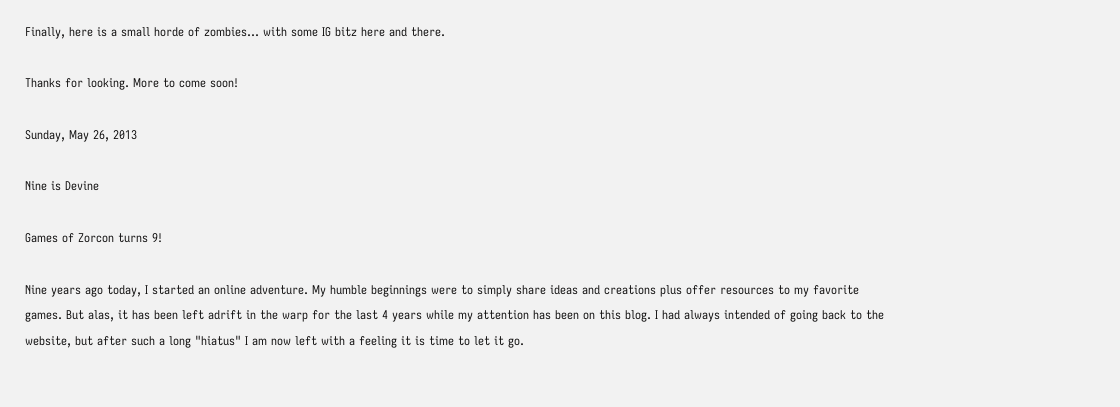Finally, here is a small horde of zombies... with some IG bitz here and there.

Thanks for looking. More to come soon!

Sunday, May 26, 2013

Nine is Devine

Games of Zorcon turns 9!

Nine years ago today, I started an online adventure. My humble beginnings were to simply share ideas and creations plus offer resources to my favorite games. But alas, it has been left adrift in the warp for the last 4 years while my attention has been on this blog. I had always intended of going back to the website, but after such a long "hiatus" I am now left with a feeling it is time to let it go.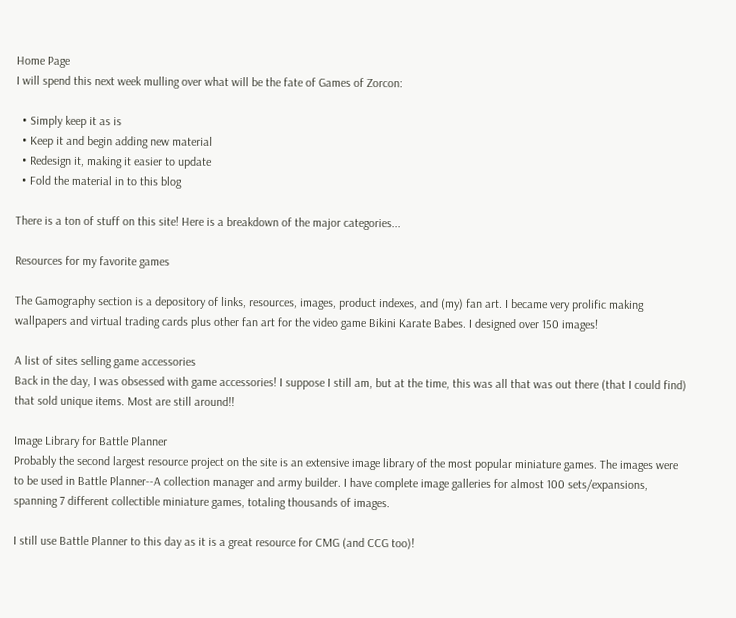Home Page
I will spend this next week mulling over what will be the fate of Games of Zorcon:

  • Simply keep it as is
  • Keep it and begin adding new material
  • Redesign it, making it easier to update
  • Fold the material in to this blog

There is a ton of stuff on this site! Here is a breakdown of the major categories...

Resources for my favorite games

The Gamography section is a depository of links, resources, images, product indexes, and (my) fan art. I became very prolific making wallpapers and virtual trading cards plus other fan art for the video game Bikini Karate Babes. I designed over 150 images!

A list of sites selling game accessories
Back in the day, I was obsessed with game accessories! I suppose I still am, but at the time, this was all that was out there (that I could find) that sold unique items. Most are still around!!

Image Library for Battle Planner
Probably the second largest resource project on the site is an extensive image library of the most popular miniature games. The images were to be used in Battle Planner--A collection manager and army builder. I have complete image galleries for almost 100 sets/expansions, spanning 7 different collectible miniature games, totaling thousands of images.

I still use Battle Planner to this day as it is a great resource for CMG (and CCG too)!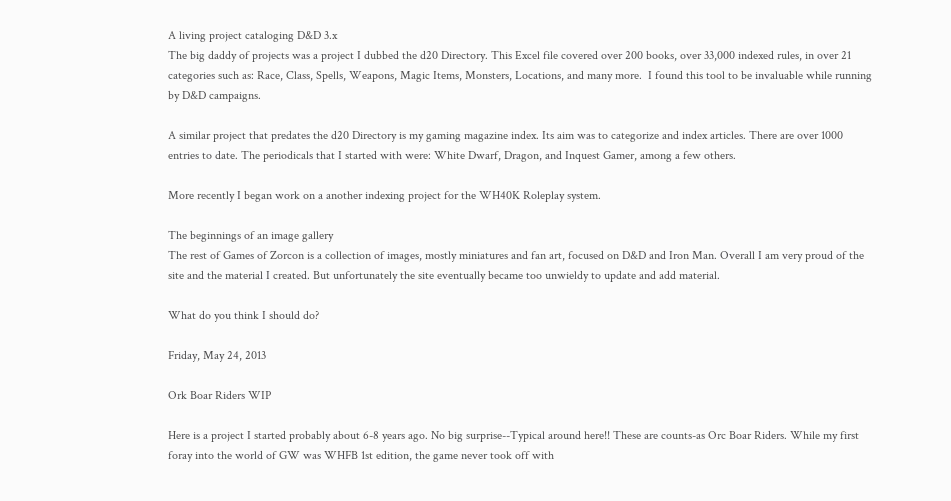A living project cataloging D&D 3.x
The big daddy of projects was a project I dubbed the d20 Directory. This Excel file covered over 200 books, over 33,000 indexed rules, in over 21 categories such as: Race, Class, Spells, Weapons, Magic Items, Monsters, Locations, and many more.  I found this tool to be invaluable while running by D&D campaigns.

A similar project that predates the d20 Directory is my gaming magazine index. Its aim was to categorize and index articles. There are over 1000 entries to date. The periodicals that I started with were: White Dwarf, Dragon, and Inquest Gamer, among a few others.

More recently I began work on a another indexing project for the WH40K Roleplay system.

The beginnings of an image gallery
The rest of Games of Zorcon is a collection of images, mostly miniatures and fan art, focused on D&D and Iron Man. Overall I am very proud of the site and the material I created. But unfortunately the site eventually became too unwieldy to update and add material.

What do you think I should do?

Friday, May 24, 2013

Ork Boar Riders WIP

Here is a project I started probably about 6-8 years ago. No big surprise--Typical around here!! These are counts-as Orc Boar Riders. While my first foray into the world of GW was WHFB 1st edition, the game never took off with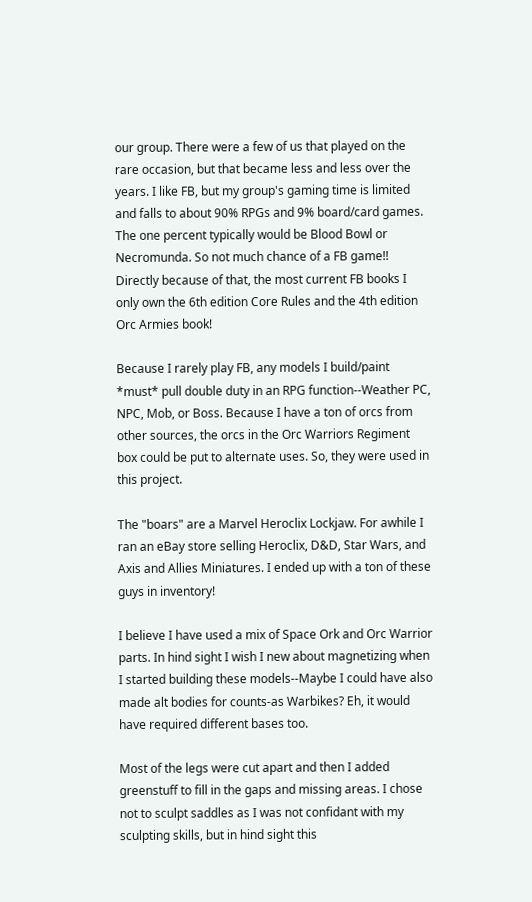our group. There were a few of us that played on the rare occasion, but that became less and less over the years. I like FB, but my group's gaming time is limited and falls to about 90% RPGs and 9% board/card games. The one percent typically would be Blood Bowl or Necromunda. So not much chance of a FB game!! Directly because of that, the most current FB books I only own the 6th edition Core Rules and the 4th edition Orc Armies book!

Because I rarely play FB, any models I build/paint *must* pull double duty in an RPG function--Weather PC, NPC, Mob, or Boss. Because I have a ton of orcs from other sources, the orcs in the Orc Warriors Regiment box could be put to alternate uses. So, they were used in this project.

The "boars" are a Marvel Heroclix Lockjaw. For awhile I ran an eBay store selling Heroclix, D&D, Star Wars, and Axis and Allies Miniatures. I ended up with a ton of these guys in inventory!

I believe I have used a mix of Space Ork and Orc Warrior parts. In hind sight I wish I new about magnetizing when I started building these models--Maybe I could have also made alt bodies for counts-as Warbikes? Eh, it would have required different bases too.

Most of the legs were cut apart and then I added greenstuff to fill in the gaps and missing areas. I chose not to sculpt saddles as I was not confidant with my sculpting skills, but in hind sight this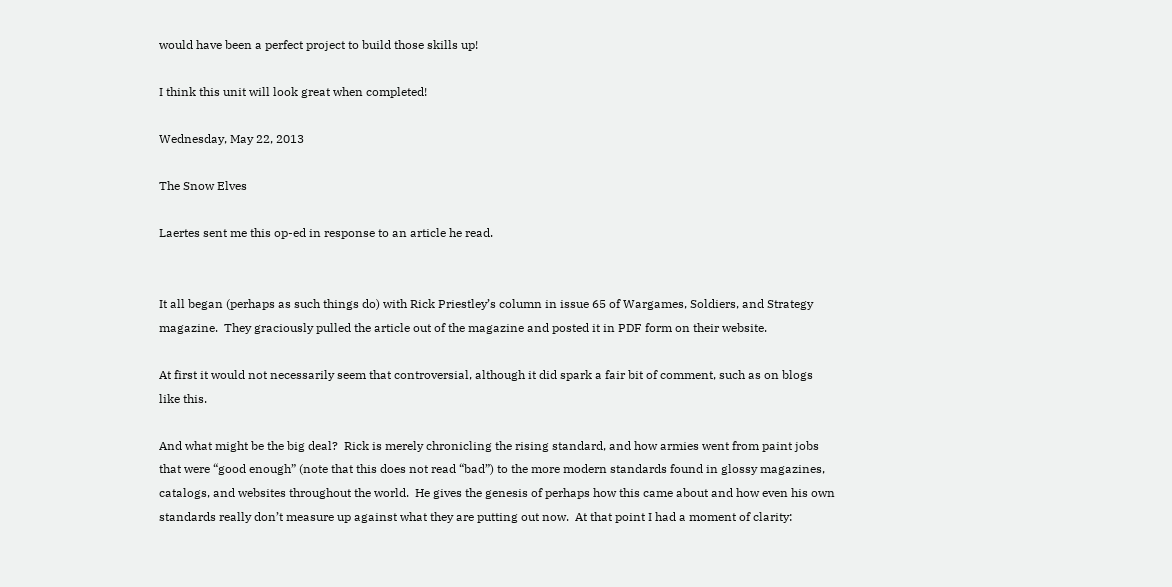would have been a perfect project to build those skills up!

I think this unit will look great when completed!

Wednesday, May 22, 2013

The Snow Elves

Laertes sent me this op-ed in response to an article he read.


It all began (perhaps as such things do) with Rick Priestley’s column in issue 65 of Wargames, Soldiers, and Strategy magazine.  They graciously pulled the article out of the magazine and posted it in PDF form on their website.

At first it would not necessarily seem that controversial, although it did spark a fair bit of comment, such as on blogs like this.

And what might be the big deal?  Rick is merely chronicling the rising standard, and how armies went from paint jobs that were “good enough” (note that this does not read “bad”) to the more modern standards found in glossy magazines, catalogs, and websites throughout the world.  He gives the genesis of perhaps how this came about and how even his own standards really don’t measure up against what they are putting out now.  At that point I had a moment of clarity: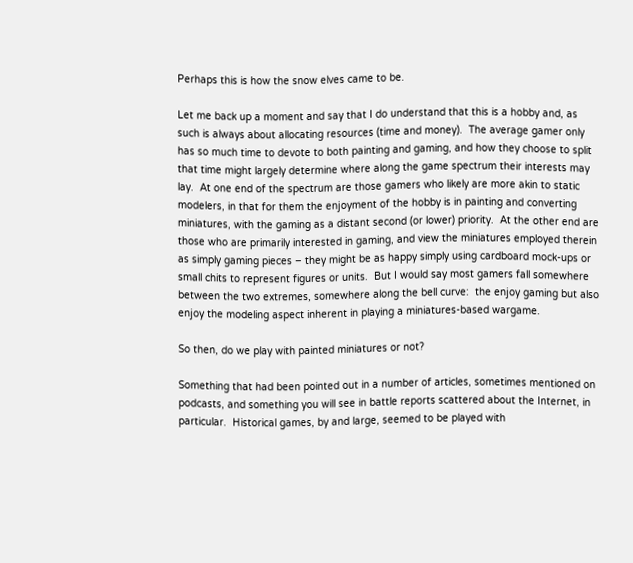Perhaps this is how the snow elves came to be.

Let me back up a moment and say that I do understand that this is a hobby and, as such is always about allocating resources (time and money).  The average gamer only has so much time to devote to both painting and gaming, and how they choose to split that time might largely determine where along the game spectrum their interests may lay.  At one end of the spectrum are those gamers who likely are more akin to static modelers, in that for them the enjoyment of the hobby is in painting and converting miniatures, with the gaming as a distant second (or lower) priority.  At the other end are those who are primarily interested in gaming, and view the miniatures employed therein as simply gaming pieces – they might be as happy simply using cardboard mock-ups or small chits to represent figures or units.  But I would say most gamers fall somewhere between the two extremes, somewhere along the bell curve:  the enjoy gaming but also enjoy the modeling aspect inherent in playing a miniatures-based wargame.

So then, do we play with painted miniatures or not?

Something that had been pointed out in a number of articles, sometimes mentioned on podcasts, and something you will see in battle reports scattered about the Internet, in particular.  Historical games, by and large, seemed to be played with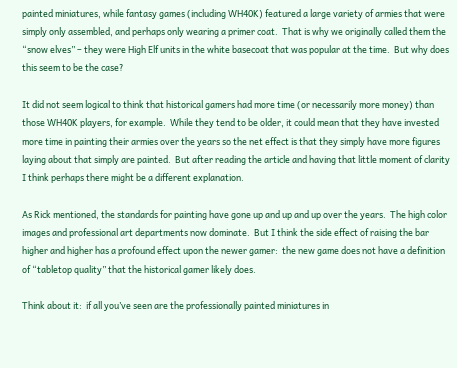painted miniatures, while fantasy games (including WH40K) featured a large variety of armies that were simply only assembled, and perhaps only wearing a primer coat.  That is why we originally called them the “snow elves” – they were High Elf units in the white basecoat that was popular at the time.  But why does this seem to be the case?

It did not seem logical to think that historical gamers had more time (or necessarily more money) than those WH40K players, for example.  While they tend to be older, it could mean that they have invested more time in painting their armies over the years so the net effect is that they simply have more figures laying about that simply are painted.  But after reading the article and having that little moment of clarity I think perhaps there might be a different explanation.

As Rick mentioned, the standards for painting have gone up and up and up over the years.  The high color images and professional art departments now dominate.  But I think the side effect of raising the bar higher and higher has a profound effect upon the newer gamer:  the new game does not have a definition of “tabletop quality” that the historical gamer likely does.

Think about it:  if all you’ve seen are the professionally painted miniatures in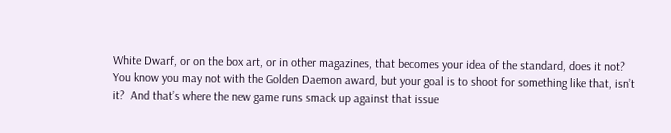White Dwarf, or on the box art, or in other magazines, that becomes your idea of the standard, does it not?  You know you may not with the Golden Daemon award, but your goal is to shoot for something like that, isn’t it?  And that’s where the new game runs smack up against that issue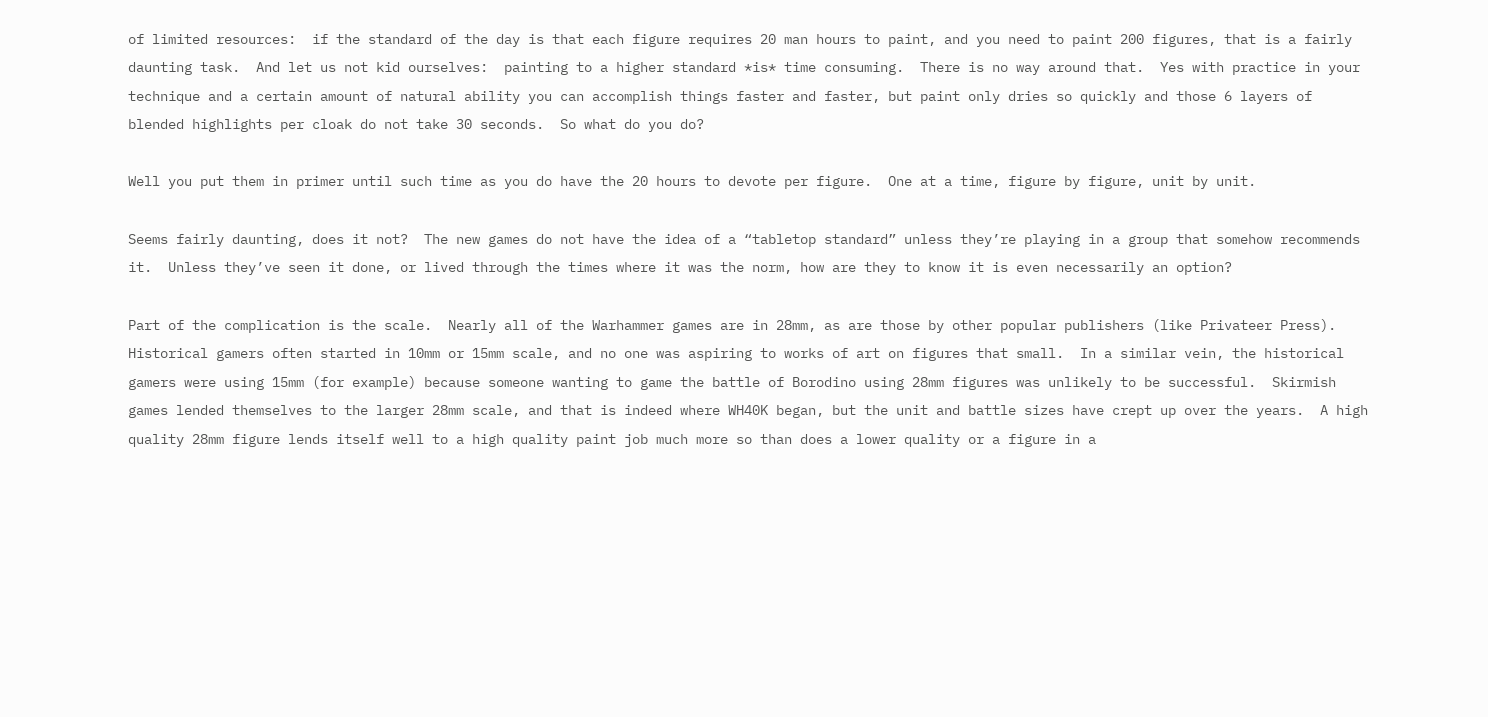of limited resources:  if the standard of the day is that each figure requires 20 man hours to paint, and you need to paint 200 figures, that is a fairly daunting task.  And let us not kid ourselves:  painting to a higher standard *is* time consuming.  There is no way around that.  Yes with practice in your technique and a certain amount of natural ability you can accomplish things faster and faster, but paint only dries so quickly and those 6 layers of blended highlights per cloak do not take 30 seconds.  So what do you do?

Well you put them in primer until such time as you do have the 20 hours to devote per figure.  One at a time, figure by figure, unit by unit.

Seems fairly daunting, does it not?  The new games do not have the idea of a “tabletop standard” unless they’re playing in a group that somehow recommends it.  Unless they’ve seen it done, or lived through the times where it was the norm, how are they to know it is even necessarily an option?

Part of the complication is the scale.  Nearly all of the Warhammer games are in 28mm, as are those by other popular publishers (like Privateer Press).  Historical gamers often started in 10mm or 15mm scale, and no one was aspiring to works of art on figures that small.  In a similar vein, the historical gamers were using 15mm (for example) because someone wanting to game the battle of Borodino using 28mm figures was unlikely to be successful.  Skirmish games lended themselves to the larger 28mm scale, and that is indeed where WH40K began, but the unit and battle sizes have crept up over the years.  A high quality 28mm figure lends itself well to a high quality paint job much more so than does a lower quality or a figure in a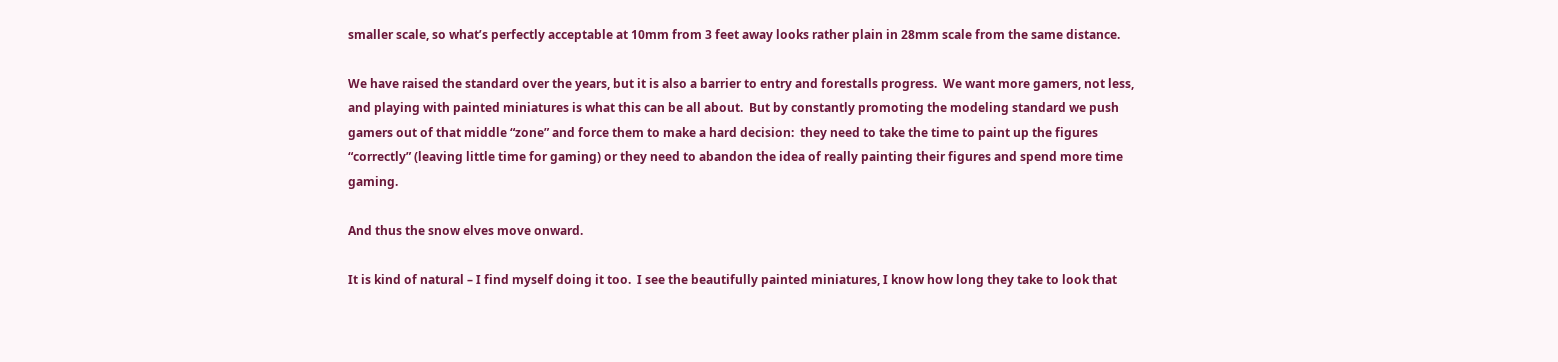smaller scale, so what’s perfectly acceptable at 10mm from 3 feet away looks rather plain in 28mm scale from the same distance.

We have raised the standard over the years, but it is also a barrier to entry and forestalls progress.  We want more gamers, not less, and playing with painted miniatures is what this can be all about.  But by constantly promoting the modeling standard we push gamers out of that middle “zone” and force them to make a hard decision:  they need to take the time to paint up the figures “correctly” (leaving little time for gaming) or they need to abandon the idea of really painting their figures and spend more time gaming.

And thus the snow elves move onward.

It is kind of natural – I find myself doing it too.  I see the beautifully painted miniatures, I know how long they take to look that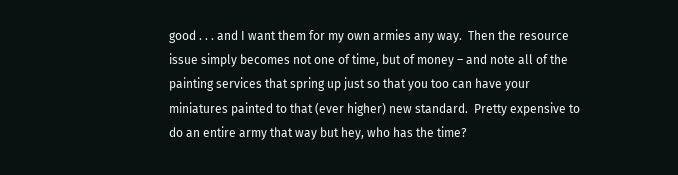good . . . and I want them for my own armies any way.  Then the resource issue simply becomes not one of time, but of money – and note all of the painting services that spring up just so that you too can have your miniatures painted to that (ever higher) new standard.  Pretty expensive to do an entire army that way but hey, who has the time?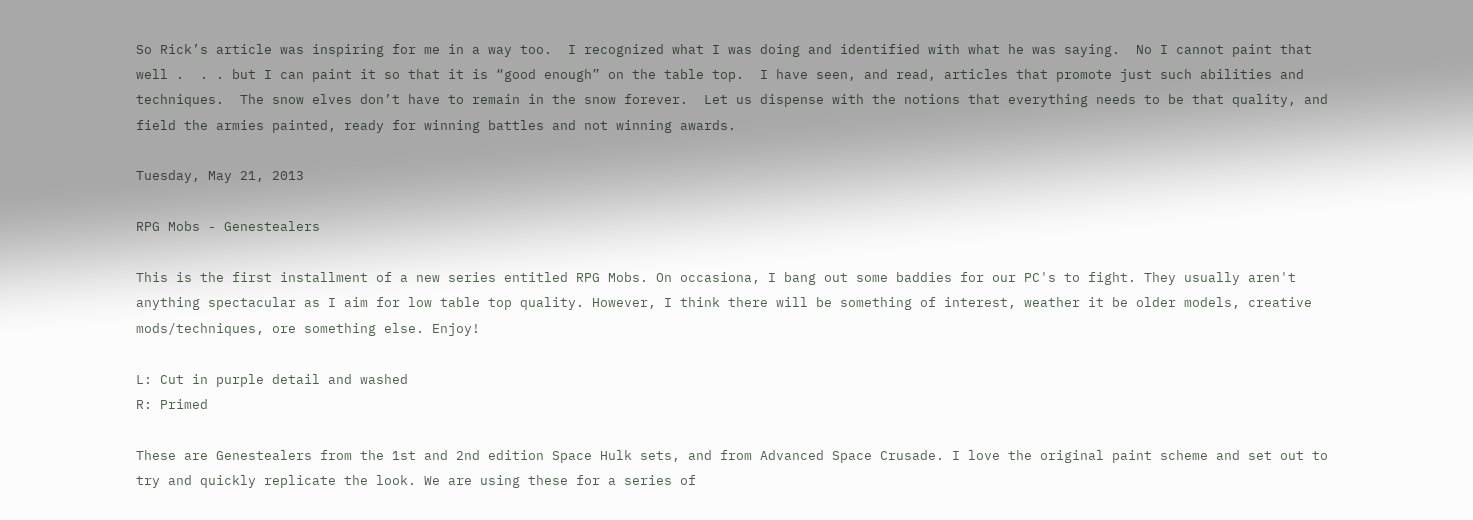So Rick’s article was inspiring for me in a way too.  I recognized what I was doing and identified with what he was saying.  No I cannot paint that well .  . . but I can paint it so that it is “good enough” on the table top.  I have seen, and read, articles that promote just such abilities and techniques.  The snow elves don’t have to remain in the snow forever.  Let us dispense with the notions that everything needs to be that quality, and field the armies painted, ready for winning battles and not winning awards.

Tuesday, May 21, 2013

RPG Mobs - Genestealers

This is the first installment of a new series entitled RPG Mobs. On occasiona, I bang out some baddies for our PC's to fight. They usually aren't anything spectacular as I aim for low table top quality. However, I think there will be something of interest, weather it be older models, creative mods/techniques, ore something else. Enjoy!

L: Cut in purple detail and washed
R: Primed

These are Genestealers from the 1st and 2nd edition Space Hulk sets, and from Advanced Space Crusade. I love the original paint scheme and set out to try and quickly replicate the look. We are using these for a series of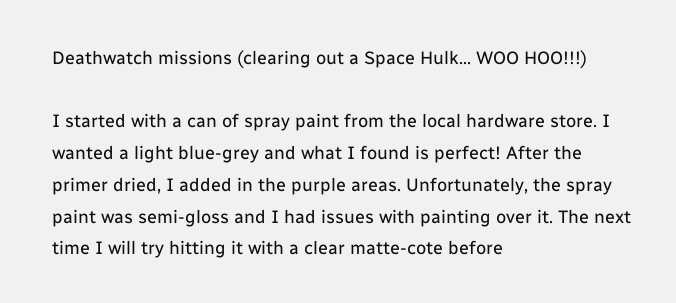Deathwatch missions (clearing out a Space Hulk... WOO HOO!!!)

I started with a can of spray paint from the local hardware store. I wanted a light blue-grey and what I found is perfect! After the primer dried, I added in the purple areas. Unfortunately, the spray paint was semi-gloss and I had issues with painting over it. The next time I will try hitting it with a clear matte-cote before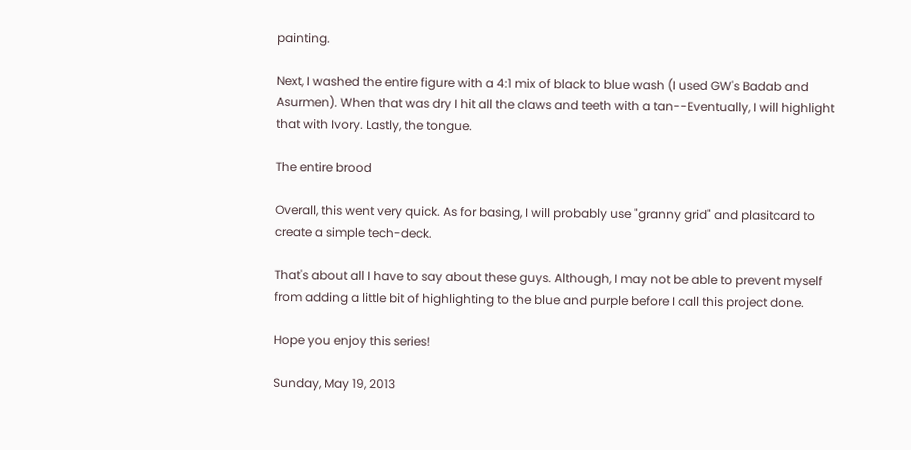painting.

Next, I washed the entire figure with a 4:1 mix of black to blue wash (I used GW's Badab and Asurmen). When that was dry I hit all the claws and teeth with a tan--Eventually, I will highlight that with Ivory. Lastly, the tongue.

The entire brood

Overall, this went very quick. As for basing, I will probably use "granny grid" and plasitcard to create a simple tech-deck.

That's about all I have to say about these guys. Although, I may not be able to prevent myself from adding a little bit of highlighting to the blue and purple before I call this project done.

Hope you enjoy this series!

Sunday, May 19, 2013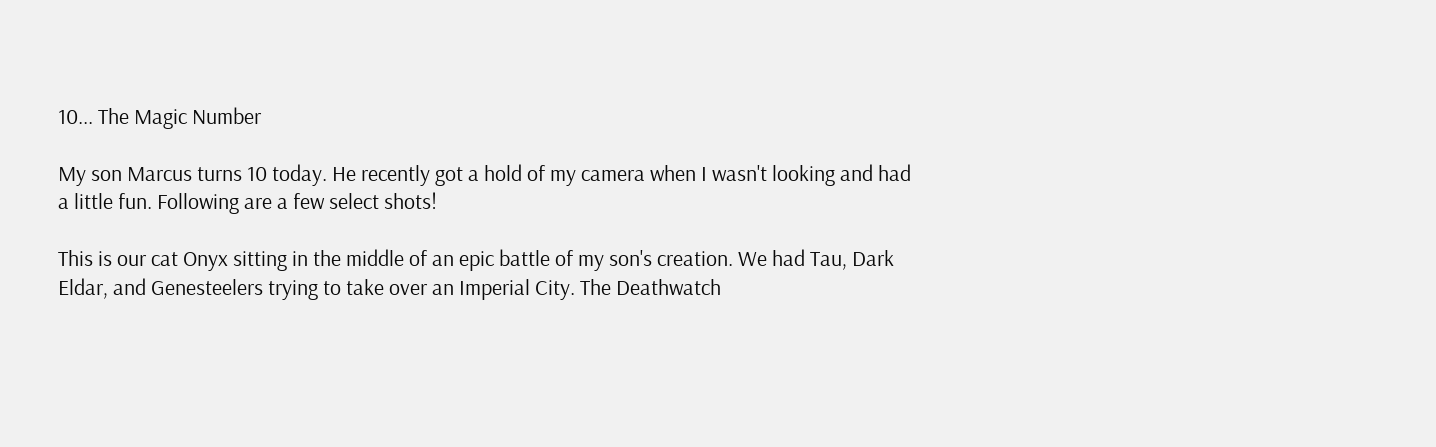10... The Magic Number

My son Marcus turns 10 today. He recently got a hold of my camera when I wasn't looking and had a little fun. Following are a few select shots!

This is our cat Onyx sitting in the middle of an epic battle of my son's creation. We had Tau, Dark Eldar, and Genesteelers trying to take over an Imperial City. The Deathwatch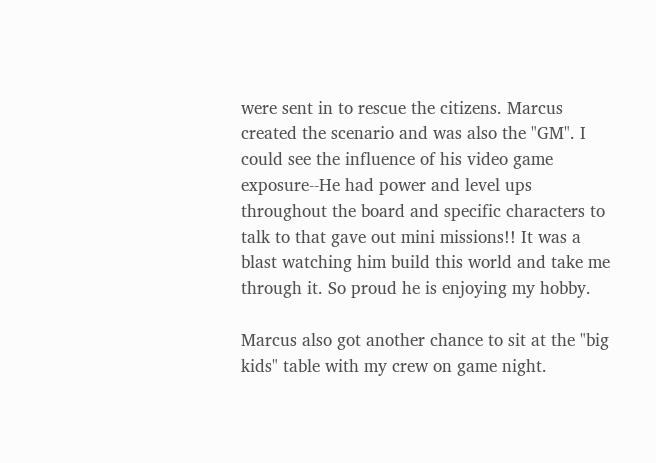were sent in to rescue the citizens. Marcus created the scenario and was also the "GM". I could see the influence of his video game exposure--He had power and level ups throughout the board and specific characters to talk to that gave out mini missions!! It was a blast watching him build this world and take me through it. So proud he is enjoying my hobby.

Marcus also got another chance to sit at the "big kids" table with my crew on game night.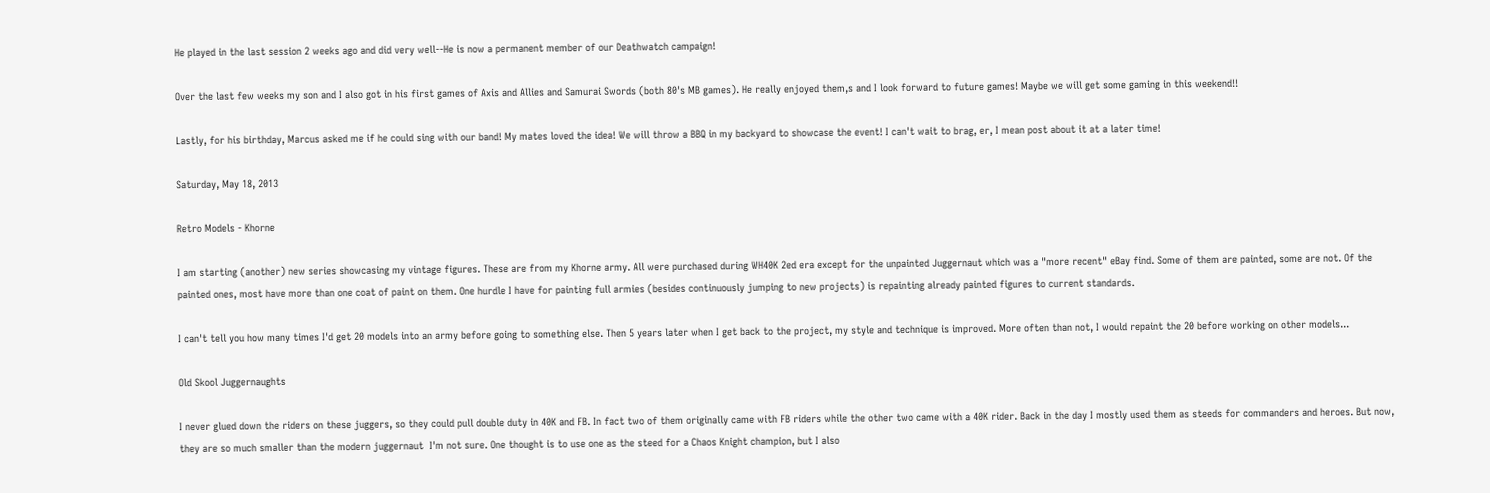He played in the last session 2 weeks ago and did very well--He is now a permanent member of our Deathwatch campaign!

Over the last few weeks my son and I also got in his first games of Axis and Allies and Samurai Swords (both 80's MB games). He really enjoyed them,s and I look forward to future games! Maybe we will get some gaming in this weekend!!

Lastly, for his birthday, Marcus asked me if he could sing with our band! My mates loved the idea! We will throw a BBQ in my backyard to showcase the event! I can't wait to brag, er, I mean post about it at a later time!

Saturday, May 18, 2013

Retro Models - Khorne

I am starting (another) new series showcasing my vintage figures. These are from my Khorne army. All were purchased during WH40K 2ed era except for the unpainted Juggernaut which was a "more recent" eBay find. Some of them are painted, some are not. Of the painted ones, most have more than one coat of paint on them. One hurdle I have for painting full armies (besides continuously jumping to new projects) is repainting already painted figures to current standards.

I can't tell you how many times I'd get 20 models into an army before going to something else. Then 5 years later when I get back to the project, my style and technique is improved. More often than not, I would repaint the 20 before working on other models...

Old Skool Juggernaughts

I never glued down the riders on these juggers, so they could pull double duty in 40K and FB. In fact two of them originally came with FB riders while the other two came with a 40K rider. Back in the day I mostly used them as steeds for commanders and heroes. But now, they are so much smaller than the modern juggernaut  I'm not sure. One thought is to use one as the steed for a Chaos Knight champion, but I also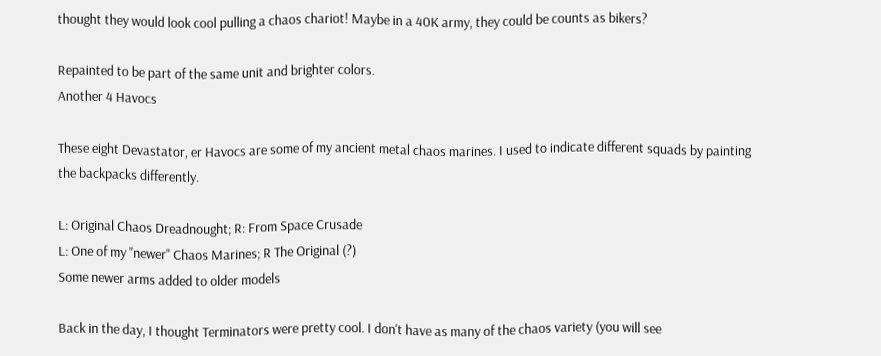thought they would look cool pulling a chaos chariot! Maybe in a 40K army, they could be counts as bikers?

Repainted to be part of the same unit and brighter colors.
Another 4 Havocs

These eight Devastator, er Havocs are some of my ancient metal chaos marines. I used to indicate different squads by painting the backpacks differently.

L: Original Chaos Dreadnought; R: From Space Crusade
L: One of my "newer" Chaos Marines; R The Original (?)
Some newer arms added to older models

Back in the day, I thought Terminators were pretty cool. I don't have as many of the chaos variety (you will see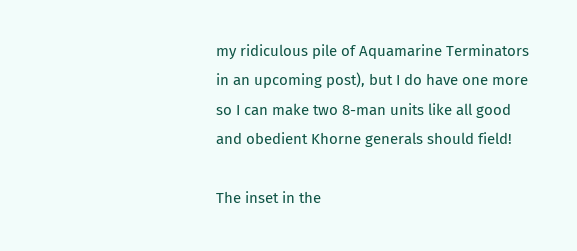my ridiculous pile of Aquamarine Terminators in an upcoming post), but I do have one more so I can make two 8-man units like all good and obedient Khorne generals should field!

The inset in the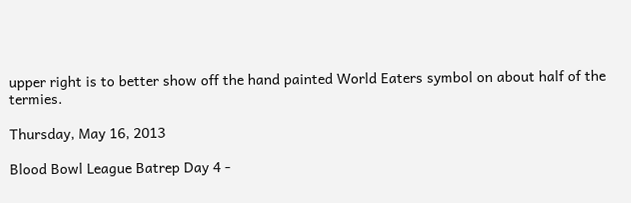upper right is to better show off the hand painted World Eaters symbol on about half of the termies.

Thursday, May 16, 2013

Blood Bowl League Batrep Day 4 -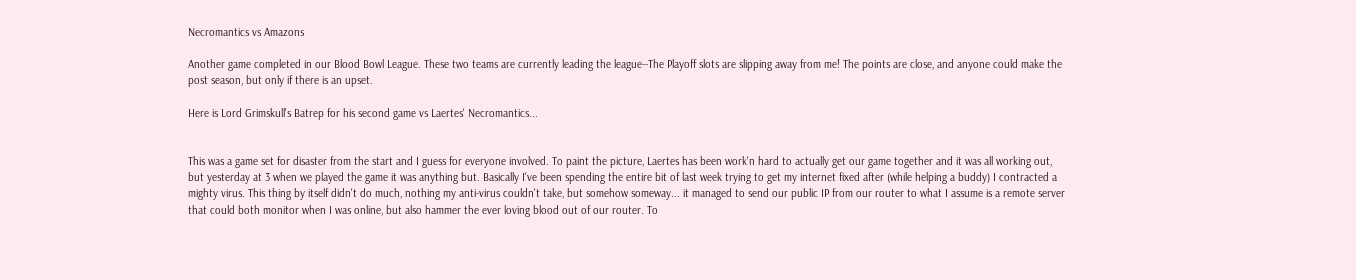Necromantics vs Amazons

Another game completed in our Blood Bowl League. These two teams are currently leading the league--The Playoff slots are slipping away from me! The points are close, and anyone could make the post season, but only if there is an upset.

Here is Lord Grimskull's Batrep for his second game vs Laertes' Necromantics...


This was a game set for disaster from the start and I guess for everyone involved. To paint the picture, Laertes has been work'n hard to actually get our game together and it was all working out, but yesterday at 3 when we played the game it was anything but. Basically I've been spending the entire bit of last week trying to get my internet fixed after (while helping a buddy) I contracted a mighty virus. This thing by itself didn't do much, nothing my anti-virus couldn't take, but somehow someway... it managed to send our public IP from our router to what I assume is a remote server that could both monitor when I was online, but also hammer the ever loving blood out of our router. To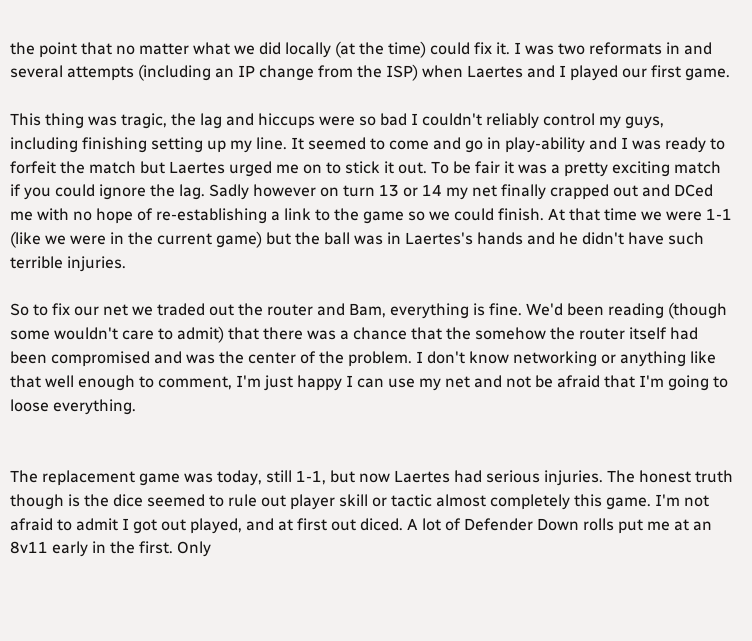the point that no matter what we did locally (at the time) could fix it. I was two reformats in and several attempts (including an IP change from the ISP) when Laertes and I played our first game.

This thing was tragic, the lag and hiccups were so bad I couldn't reliably control my guys, including finishing setting up my line. It seemed to come and go in play-ability and I was ready to forfeit the match but Laertes urged me on to stick it out. To be fair it was a pretty exciting match if you could ignore the lag. Sadly however on turn 13 or 14 my net finally crapped out and DCed me with no hope of re-establishing a link to the game so we could finish. At that time we were 1-1 (like we were in the current game) but the ball was in Laertes's hands and he didn't have such terrible injuries.

So to fix our net we traded out the router and Bam, everything is fine. We'd been reading (though some wouldn't care to admit) that there was a chance that the somehow the router itself had been compromised and was the center of the problem. I don't know networking or anything like that well enough to comment, I'm just happy I can use my net and not be afraid that I'm going to loose everything.


The replacement game was today, still 1-1, but now Laertes had serious injuries. The honest truth though is the dice seemed to rule out player skill or tactic almost completely this game. I'm not afraid to admit I got out played, and at first out diced. A lot of Defender Down rolls put me at an 8v11 early in the first. Only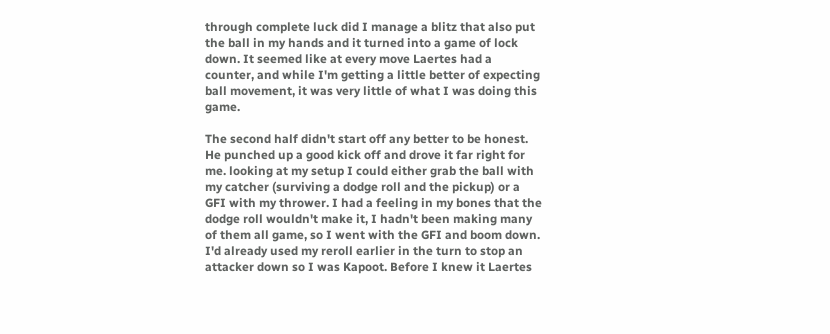through complete luck did I manage a blitz that also put the ball in my hands and it turned into a game of lock down. It seemed like at every move Laertes had a counter, and while I'm getting a little better of expecting ball movement, it was very little of what I was doing this game.

The second half didn't start off any better to be honest. He punched up a good kick off and drove it far right for me. looking at my setup I could either grab the ball with my catcher (surviving a dodge roll and the pickup) or a GFI with my thrower. I had a feeling in my bones that the dodge roll wouldn't make it, I hadn't been making many of them all game, so I went with the GFI and boom down. I'd already used my reroll earlier in the turn to stop an attacker down so I was Kapoot. Before I knew it Laertes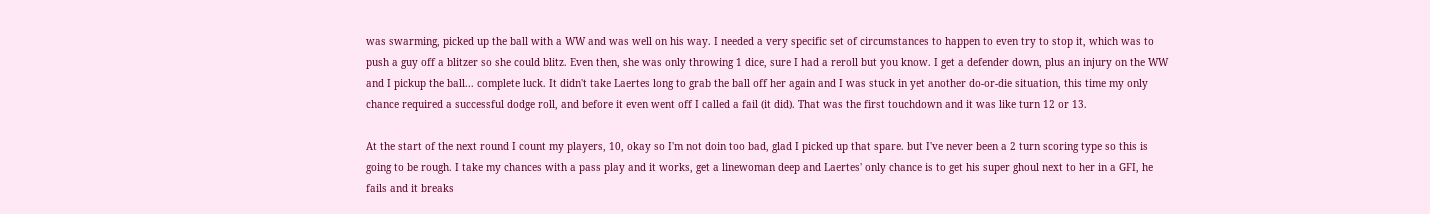was swarming, picked up the ball with a WW and was well on his way. I needed a very specific set of circumstances to happen to even try to stop it, which was to push a guy off a blitzer so she could blitz. Even then, she was only throwing 1 dice, sure I had a reroll but you know. I get a defender down, plus an injury on the WW and I pickup the ball... complete luck. It didn't take Laertes long to grab the ball off her again and I was stuck in yet another do-or-die situation, this time my only chance required a successful dodge roll, and before it even went off I called a fail (it did). That was the first touchdown and it was like turn 12 or 13.

At the start of the next round I count my players, 10, okay so I'm not doin too bad, glad I picked up that spare. but I've never been a 2 turn scoring type so this is going to be rough. I take my chances with a pass play and it works, get a linewoman deep and Laertes' only chance is to get his super ghoul next to her in a GFI, he fails and it breaks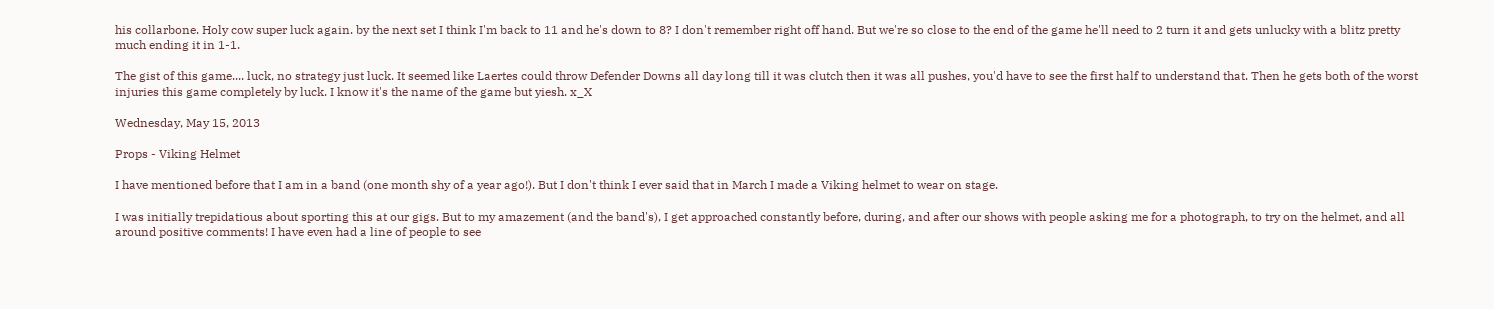his collarbone. Holy cow super luck again. by the next set I think I'm back to 11 and he's down to 8? I don't remember right off hand. But we're so close to the end of the game he'll need to 2 turn it and gets unlucky with a blitz pretty much ending it in 1-1.

The gist of this game.... luck, no strategy just luck. It seemed like Laertes could throw Defender Downs all day long till it was clutch then it was all pushes, you'd have to see the first half to understand that. Then he gets both of the worst injuries this game completely by luck. I know it's the name of the game but yiesh. x_X

Wednesday, May 15, 2013

Props - Viking Helmet

I have mentioned before that I am in a band (one month shy of a year ago!). But I don't think I ever said that in March I made a Viking helmet to wear on stage.

I was initially trepidatious about sporting this at our gigs. But to my amazement (and the band's), I get approached constantly before, during, and after our shows with people asking me for a photograph, to try on the helmet, and all around positive comments! I have even had a line of people to see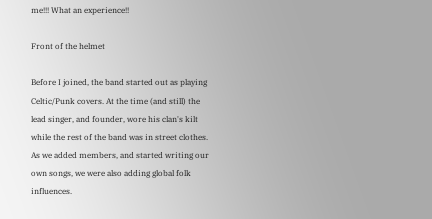me!!! What an experience!!

Front of the helmet

Before I joined, the band started out as playing Celtic/Punk covers. At the time (and still) the lead singer, and founder, wore his clan's kilt while the rest of the band was in street clothes. As we added members, and started writing our own songs, we were also adding global folk influences.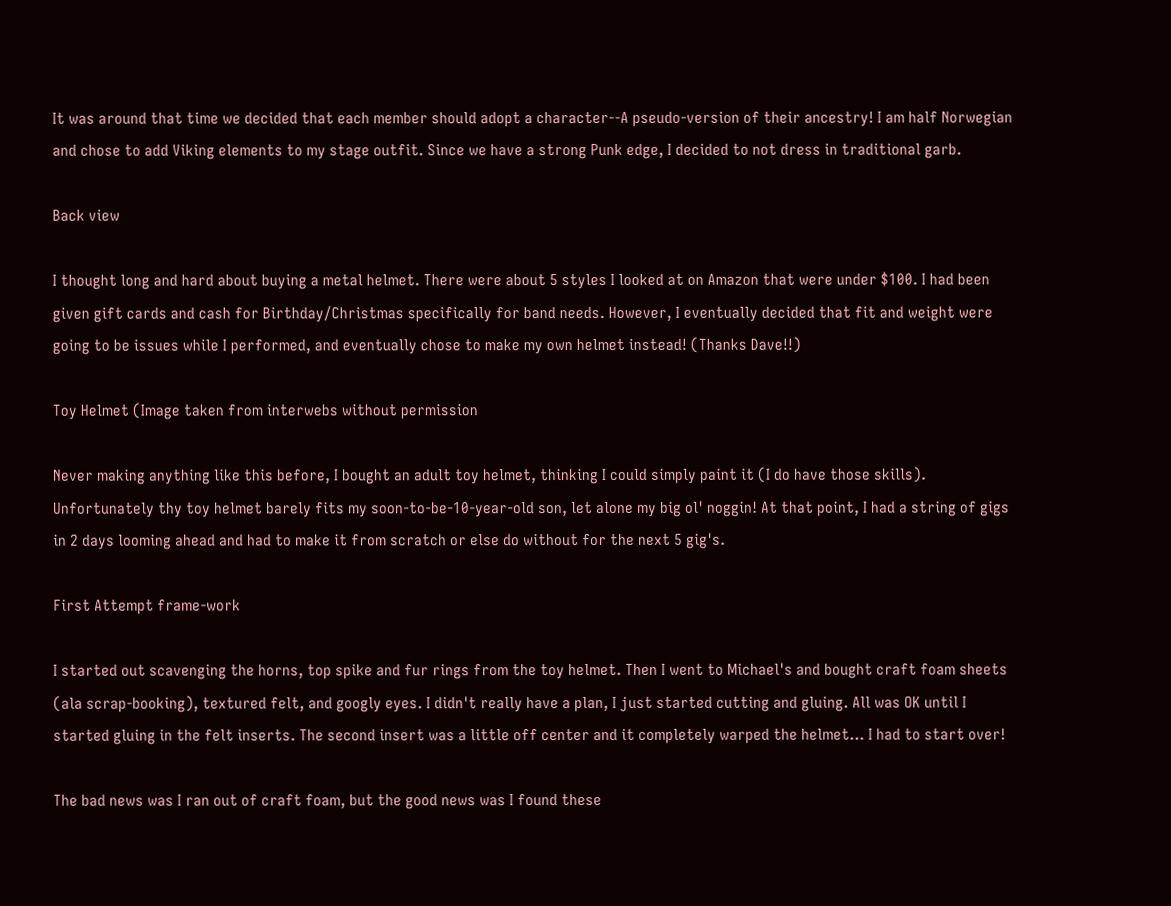It was around that time we decided that each member should adopt a character--A pseudo-version of their ancestry! I am half Norwegian and chose to add Viking elements to my stage outfit. Since we have a strong Punk edge, I decided to not dress in traditional garb.

Back view

I thought long and hard about buying a metal helmet. There were about 5 styles I looked at on Amazon that were under $100. I had been given gift cards and cash for Birthday/Christmas specifically for band needs. However, I eventually decided that fit and weight were going to be issues while I performed, and eventually chose to make my own helmet instead! (Thanks Dave!!)

Toy Helmet (Image taken from interwebs without permission

Never making anything like this before, I bought an adult toy helmet, thinking I could simply paint it (I do have those skills). Unfortunately thy toy helmet barely fits my soon-to-be-10-year-old son, let alone my big ol' noggin! At that point, I had a string of gigs in 2 days looming ahead and had to make it from scratch or else do without for the next 5 gig's.

First Attempt frame-work

I started out scavenging the horns, top spike and fur rings from the toy helmet. Then I went to Michael's and bought craft foam sheets (ala scrap-booking), textured felt, and googly eyes. I didn't really have a plan, I just started cutting and gluing. All was OK until I started gluing in the felt inserts. The second insert was a little off center and it completely warped the helmet... I had to start over!

The bad news was I ran out of craft foam, but the good news was I found these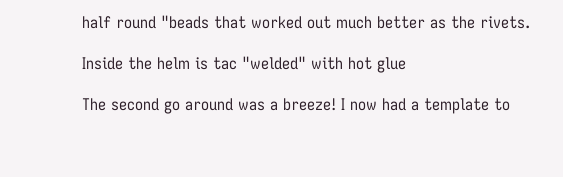half round "beads that worked out much better as the rivets.

Inside the helm is tac "welded" with hot glue

The second go around was a breeze! I now had a template to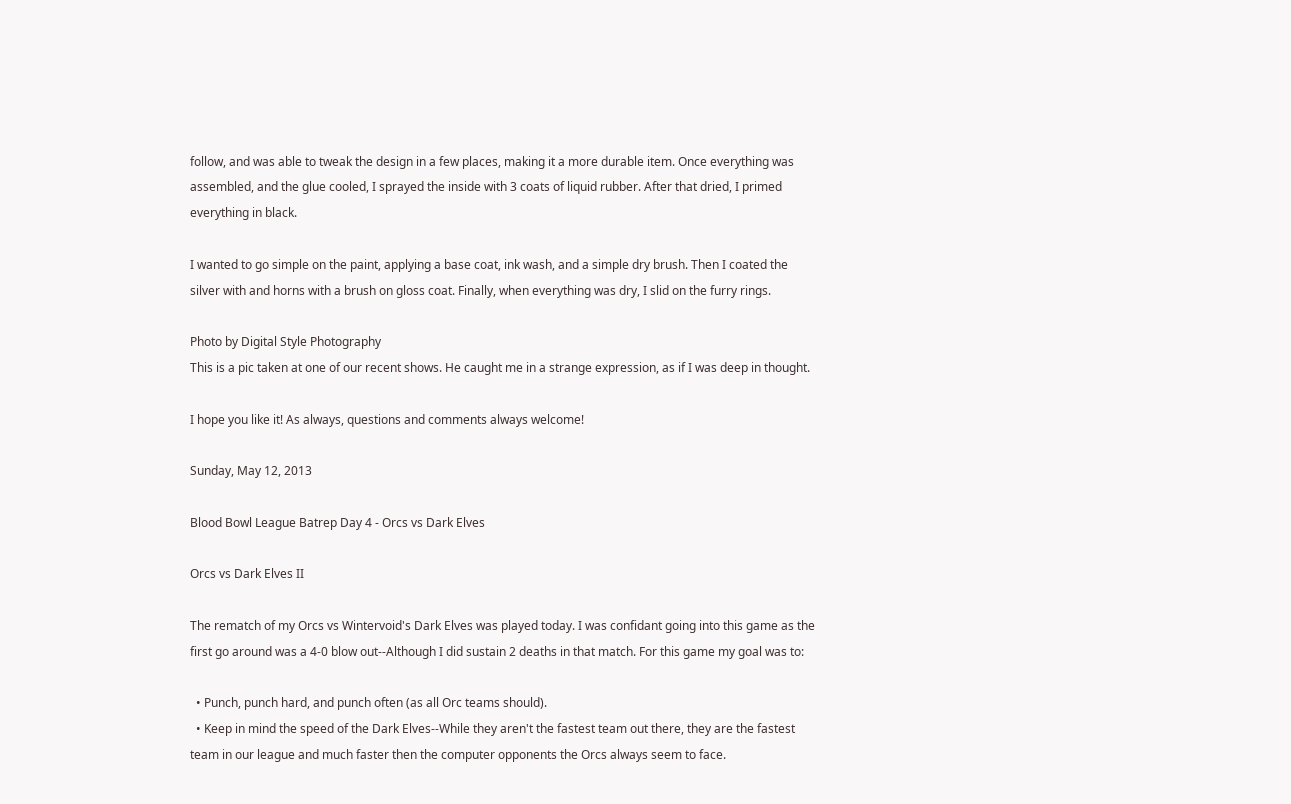follow, and was able to tweak the design in a few places, making it a more durable item. Once everything was assembled, and the glue cooled, I sprayed the inside with 3 coats of liquid rubber. After that dried, I primed everything in black.

I wanted to go simple on the paint, applying a base coat, ink wash, and a simple dry brush. Then I coated the silver with and horns with a brush on gloss coat. Finally, when everything was dry, I slid on the furry rings.

Photo by Digital Style Photography
This is a pic taken at one of our recent shows. He caught me in a strange expression, as if I was deep in thought.

I hope you like it! As always, questions and comments always welcome!

Sunday, May 12, 2013

Blood Bowl League Batrep Day 4 - Orcs vs Dark Elves

Orcs vs Dark Elves II

The rematch of my Orcs vs Wintervoid's Dark Elves was played today. I was confidant going into this game as the first go around was a 4-0 blow out--Although I did sustain 2 deaths in that match. For this game my goal was to:

  • Punch, punch hard, and punch often (as all Orc teams should).
  • Keep in mind the speed of the Dark Elves--While they aren't the fastest team out there, they are the fastest team in our league and much faster then the computer opponents the Orcs always seem to face.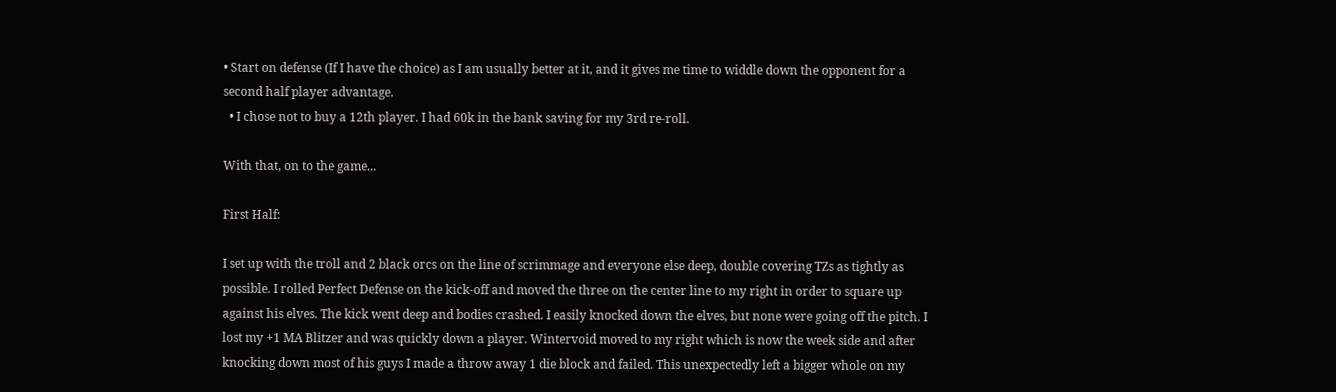• Start on defense (If I have the choice) as I am usually better at it, and it gives me time to widdle down the opponent for a second half player advantage.
  • I chose not to buy a 12th player. I had 60k in the bank saving for my 3rd re-roll.

With that, on to the game...

First Half:

I set up with the troll and 2 black orcs on the line of scrimmage and everyone else deep, double covering TZs as tightly as possible. I rolled Perfect Defense on the kick-off and moved the three on the center line to my right in order to square up against his elves. The kick went deep and bodies crashed. I easily knocked down the elves, but none were going off the pitch. I lost my +1 MA Blitzer and was quickly down a player. Wintervoid moved to my right which is now the week side and after knocking down most of his guys I made a throw away 1 die block and failed. This unexpectedly left a bigger whole on my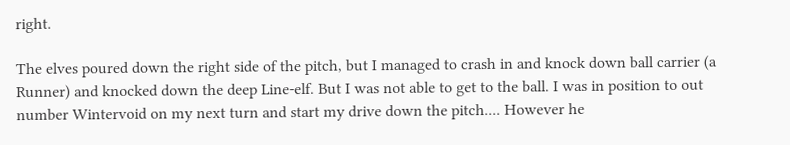right.

The elves poured down the right side of the pitch, but I managed to crash in and knock down ball carrier (a Runner) and knocked down the deep Line-elf. But I was not able to get to the ball. I was in position to out number Wintervoid on my next turn and start my drive down the pitch.... However he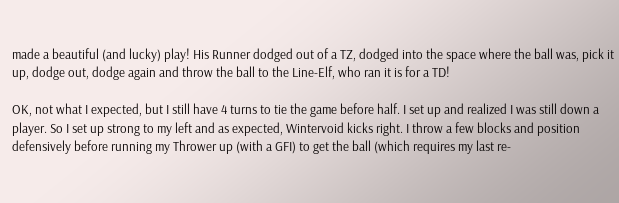made a beautiful (and lucky) play! His Runner dodged out of a TZ, dodged into the space where the ball was, pick it up, dodge out, dodge again and throw the ball to the Line-Elf, who ran it is for a TD!

OK, not what I expected, but I still have 4 turns to tie the game before half. I set up and realized I was still down a player. So I set up strong to my left and as expected, Wintervoid kicks right. I throw a few blocks and position defensively before running my Thrower up (with a GFI) to get the ball (which requires my last re-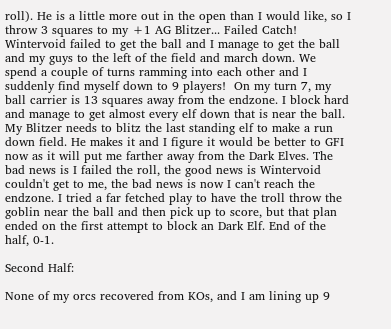roll). He is a little more out in the open than I would like, so I throw 3 squares to my +1 AG Blitzer... Failed Catch! Wintervoid failed to get the ball and I manage to get the ball and my guys to the left of the field and march down. We spend a couple of turns ramming into each other and I suddenly find myself down to 9 players!  On my turn 7, my ball carrier is 13 squares away from the endzone. I block hard and manage to get almost every elf down that is near the ball. My Blitzer needs to blitz the last standing elf to make a run down field. He makes it and I figure it would be better to GFI now as it will put me farther away from the Dark Elves. The bad news is I failed the roll, the good news is Wintervoid couldn't get to me, the bad news is now I can't reach the endzone. I tried a far fetched play to have the troll throw the goblin near the ball and then pick up to score, but that plan ended on the first attempt to block an Dark Elf. End of the half, 0-1.

Second Half:

None of my orcs recovered from KOs, and I am lining up 9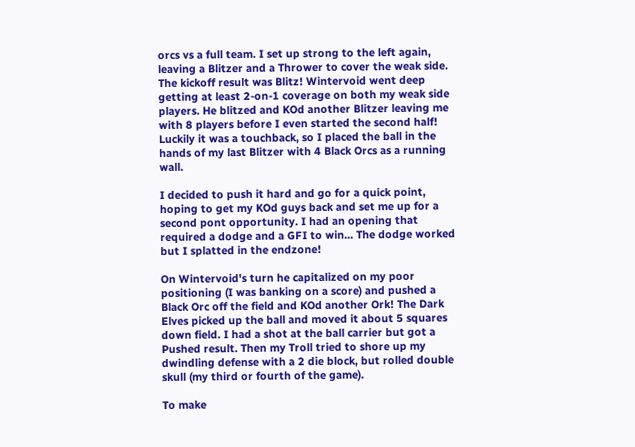orcs vs a full team. I set up strong to the left again, leaving a Blitzer and a Thrower to cover the weak side. The kickoff result was Blitz! Wintervoid went deep getting at least 2-on-1 coverage on both my weak side players. He blitzed and KOd another Blitzer leaving me with 8 players before I even started the second half! Luckily it was a touchback, so I placed the ball in the hands of my last Blitzer with 4 Black Orcs as a running wall.

I decided to push it hard and go for a quick point, hoping to get my KOd guys back and set me up for a second pont opportunity. I had an opening that required a dodge and a GFI to win... The dodge worked but I splatted in the endzone!

On Wintervoid's turn he capitalized on my poor positioning (I was banking on a score) and pushed a Black Orc off the field and KOd another Ork! The Dark Elves picked up the ball and moved it about 5 squares down field. I had a shot at the ball carrier but got a Pushed result. Then my Troll tried to shore up my dwindling defense with a 2 die block, but rolled double skull (my third or fourth of the game).

To make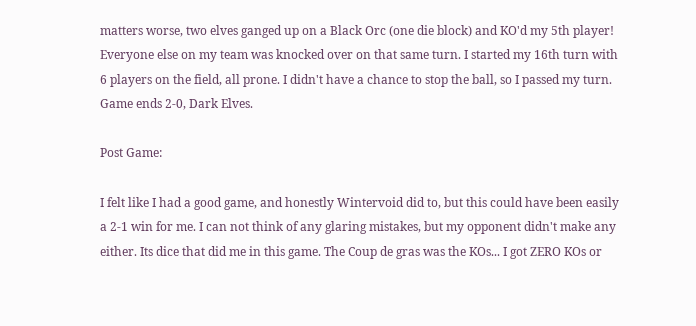matters worse, two elves ganged up on a Black Orc (one die block) and KO'd my 5th player! Everyone else on my team was knocked over on that same turn. I started my 16th turn with 6 players on the field, all prone. I didn't have a chance to stop the ball, so I passed my turn. Game ends 2-0, Dark Elves.

Post Game:

I felt like I had a good game, and honestly Wintervoid did to, but this could have been easily a 2-1 win for me. I can not think of any glaring mistakes, but my opponent didn't make any either. Its dice that did me in this game. The Coup de gras was the KOs... I got ZERO KOs or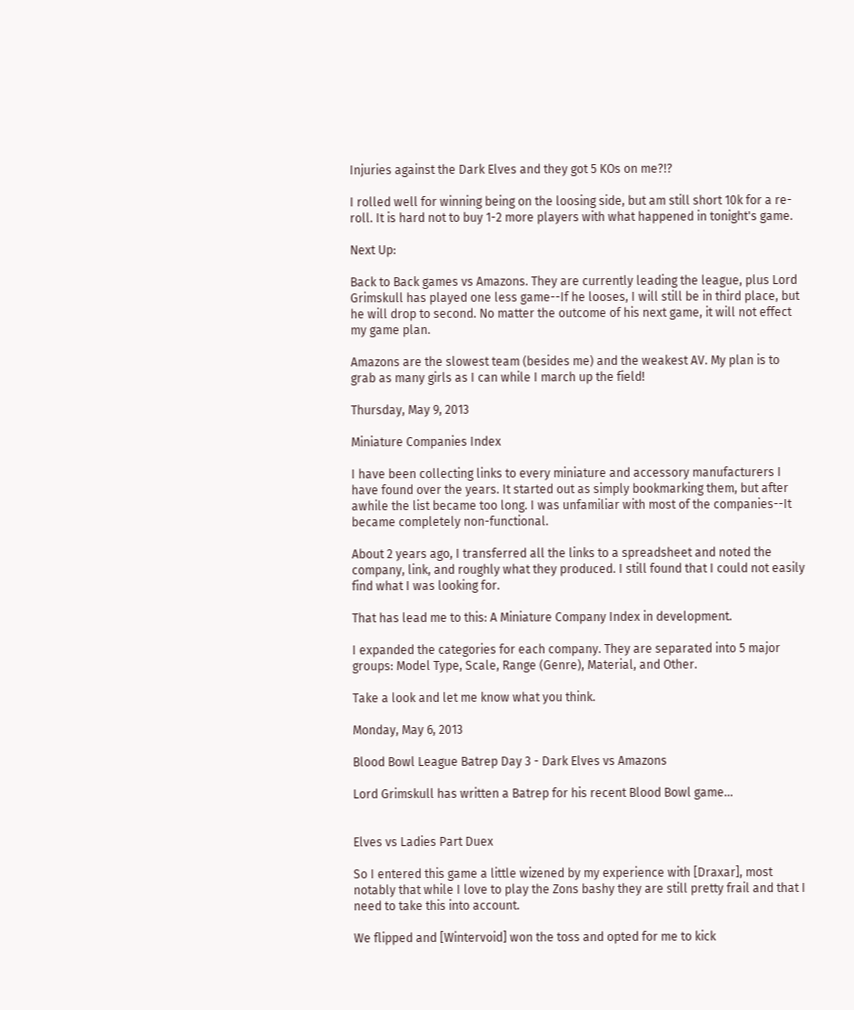Injuries against the Dark Elves and they got 5 KOs on me?!?

I rolled well for winning being on the loosing side, but am still short 10k for a re-roll. It is hard not to buy 1-2 more players with what happened in tonight's game.

Next Up:

Back to Back games vs Amazons. They are currently leading the league, plus Lord Grimskull has played one less game--If he looses, I will still be in third place, but he will drop to second. No matter the outcome of his next game, it will not effect my game plan.

Amazons are the slowest team (besides me) and the weakest AV. My plan is to grab as many girls as I can while I march up the field!

Thursday, May 9, 2013

Miniature Companies Index

I have been collecting links to every miniature and accessory manufacturers I have found over the years. It started out as simply bookmarking them, but after awhile the list became too long. I was unfamiliar with most of the companies--It became completely non-functional.

About 2 years ago, I transferred all the links to a spreadsheet and noted the company, link, and roughly what they produced. I still found that I could not easily find what I was looking for.

That has lead me to this: A Miniature Company Index in development.

I expanded the categories for each company. They are separated into 5 major groups: Model Type, Scale, Range (Genre), Material, and Other.

Take a look and let me know what you think.

Monday, May 6, 2013

Blood Bowl League Batrep Day 3 - Dark Elves vs Amazons

Lord Grimskull has written a Batrep for his recent Blood Bowl game...


Elves vs Ladies Part Duex

So I entered this game a little wizened by my experience with [Draxar], most notably that while I love to play the Zons bashy they are still pretty frail and that I need to take this into account.

We flipped and [Wintervoid] won the toss and opted for me to kick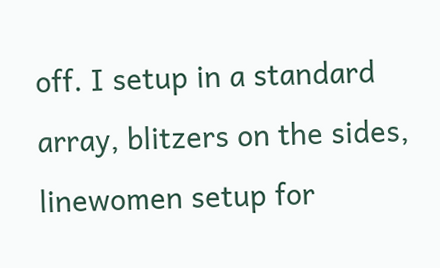off. I setup in a standard array, blitzers on the sides, linewomen setup for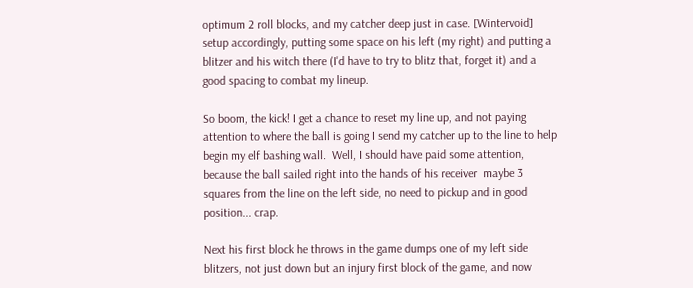optimum 2 roll blocks, and my catcher deep just in case. [Wintervoid] setup accordingly, putting some space on his left (my right) and putting a blitzer and his witch there (I'd have to try to blitz that, forget it) and a good spacing to combat my lineup.

So boom, the kick! I get a chance to reset my line up, and not paying attention to where the ball is going I send my catcher up to the line to help begin my elf bashing wall.  Well, I should have paid some attention, because the ball sailed right into the hands of his receiver  maybe 3 squares from the line on the left side, no need to pickup and in good position... crap.

Next his first block he throws in the game dumps one of my left side blitzers, not just down but an injury first block of the game, and now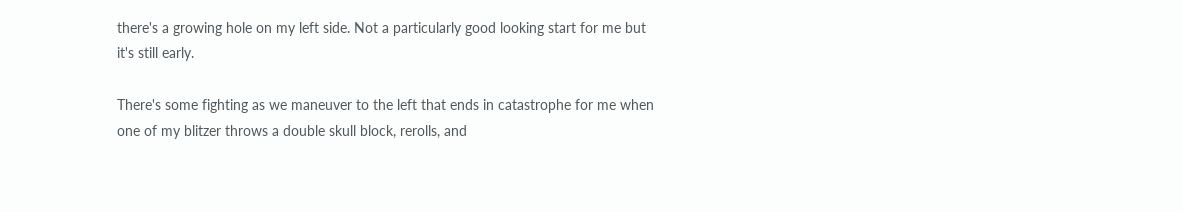there's a growing hole on my left side. Not a particularly good looking start for me but it's still early.

There's some fighting as we maneuver to the left that ends in catastrophe for me when one of my blitzer throws a double skull block, rerolls, and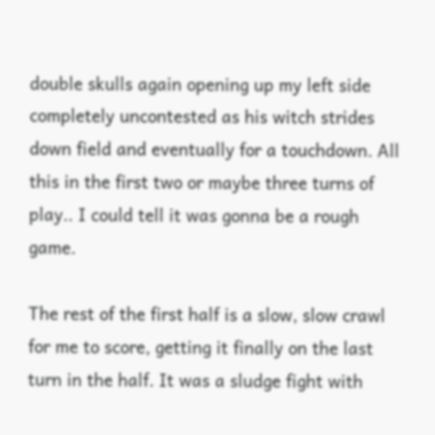double skulls again opening up my left side completely uncontested as his witch strides down field and eventually for a touchdown. All this in the first two or maybe three turns of play.. I could tell it was gonna be a rough game.

The rest of the first half is a slow, slow crawl for me to score, getting it finally on the last turn in the half. It was a sludge fight with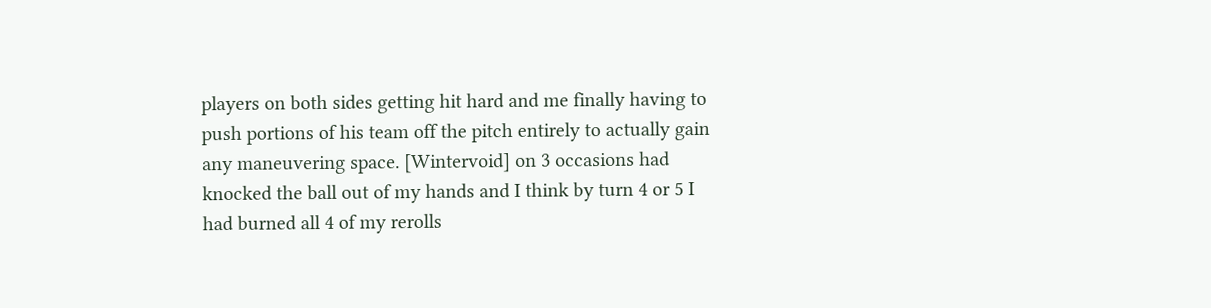players on both sides getting hit hard and me finally having to push portions of his team off the pitch entirely to actually gain any maneuvering space. [Wintervoid] on 3 occasions had knocked the ball out of my hands and I think by turn 4 or 5 I had burned all 4 of my rerolls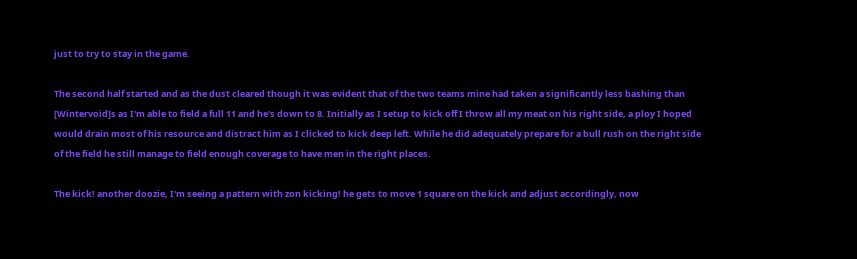just to try to stay in the game.

The second half started and as the dust cleared though it was evident that of the two teams mine had taken a significantly less bashing than [Wintervoid]s as I'm able to field a full 11 and he's down to 8. Initially as I setup to kick off I throw all my meat on his right side, a ploy I hoped would drain most of his resource and distract him as I clicked to kick deep left. While he did adequately prepare for a bull rush on the right side of the field he still manage to field enough coverage to have men in the right places.

The kick! another doozie, I'm seeing a pattern with zon kicking! he gets to move 1 square on the kick and adjust accordingly, now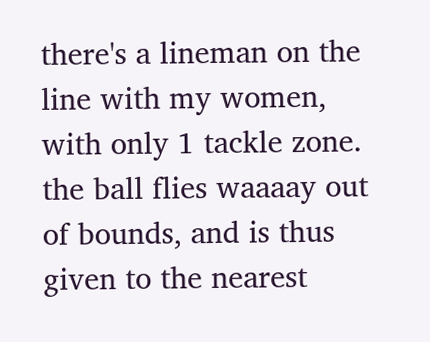there's a lineman on the line with my women, with only 1 tackle zone. the ball flies waaaay out of bounds, and is thus given to the nearest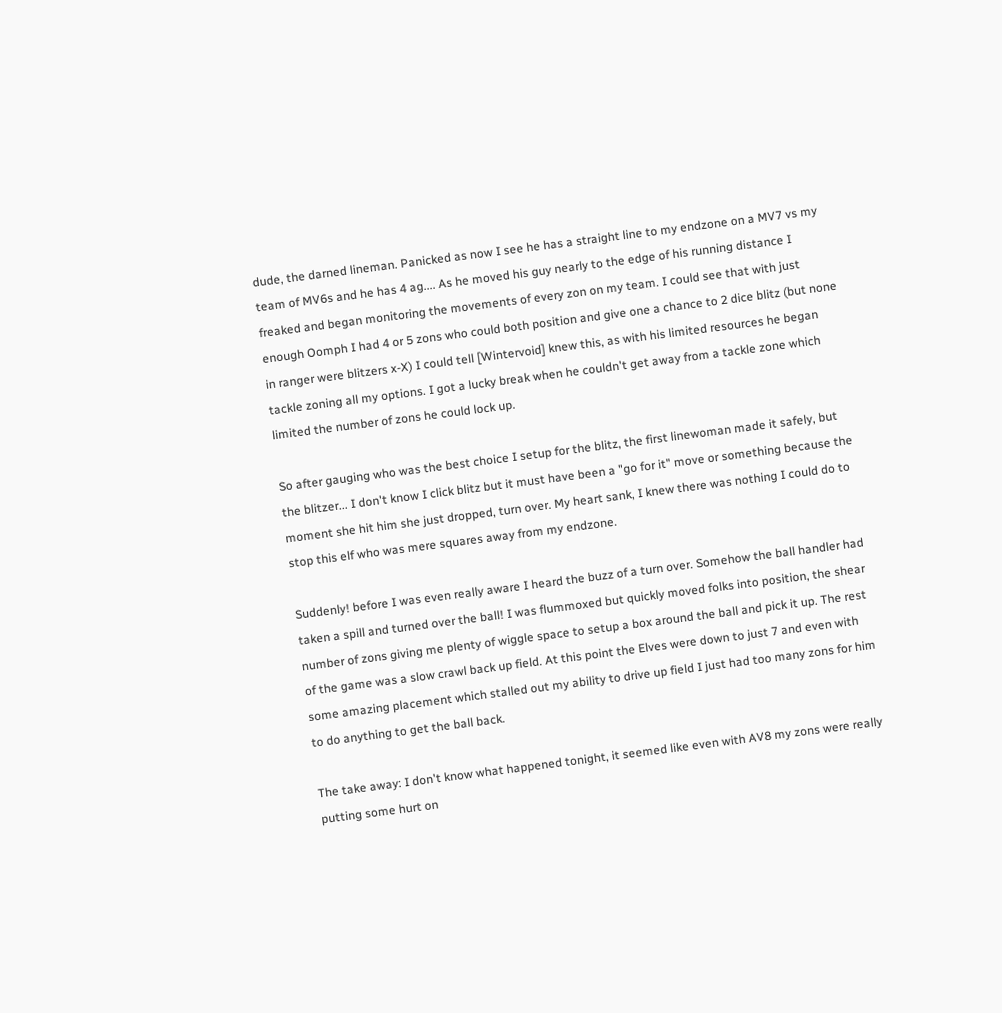dude, the darned lineman. Panicked as now I see he has a straight line to my endzone on a MV7 vs my team of MV6s and he has 4 ag.... As he moved his guy nearly to the edge of his running distance I freaked and began monitoring the movements of every zon on my team. I could see that with just enough Oomph I had 4 or 5 zons who could both position and give one a chance to 2 dice blitz (but none in ranger were blitzers x-X) I could tell [Wintervoid] knew this, as with his limited resources he began tackle zoning all my options. I got a lucky break when he couldn't get away from a tackle zone which limited the number of zons he could lock up.

So after gauging who was the best choice I setup for the blitz, the first linewoman made it safely, but the blitzer... I don't know I click blitz but it must have been a "go for it" move or something because the moment she hit him she just dropped, turn over. My heart sank, I knew there was nothing I could do to stop this elf who was mere squares away from my endzone.

Suddenly! before I was even really aware I heard the buzz of a turn over. Somehow the ball handler had taken a spill and turned over the ball! I was flummoxed but quickly moved folks into position, the shear number of zons giving me plenty of wiggle space to setup a box around the ball and pick it up. The rest of the game was a slow crawl back up field. At this point the Elves were down to just 7 and even with some amazing placement which stalled out my ability to drive up field I just had too many zons for him to do anything to get the ball back.

The take away: I don't know what happened tonight, it seemed like even with AV8 my zons were really putting some hurt on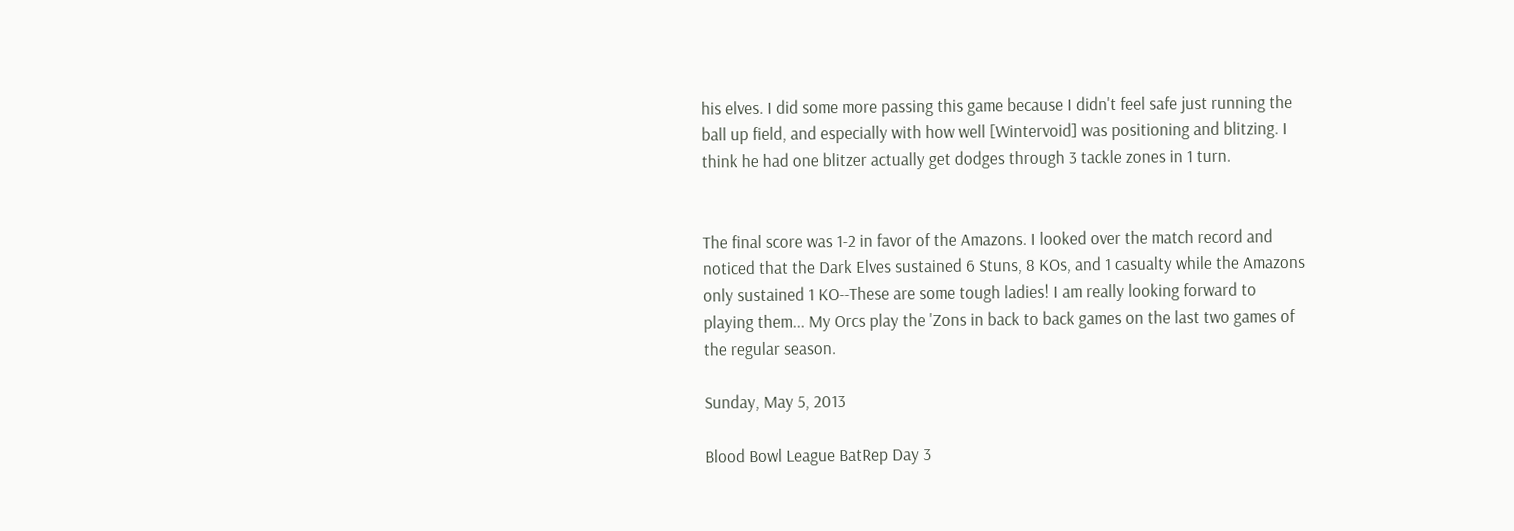his elves. I did some more passing this game because I didn't feel safe just running the ball up field, and especially with how well [Wintervoid] was positioning and blitzing. I think he had one blitzer actually get dodges through 3 tackle zones in 1 turn.


The final score was 1-2 in favor of the Amazons. I looked over the match record and noticed that the Dark Elves sustained 6 Stuns, 8 KOs, and 1 casualty while the Amazons only sustained 1 KO--These are some tough ladies! I am really looking forward to playing them... My Orcs play the 'Zons in back to back games on the last two games of the regular season.

Sunday, May 5, 2013

Blood Bowl League BatRep Day 3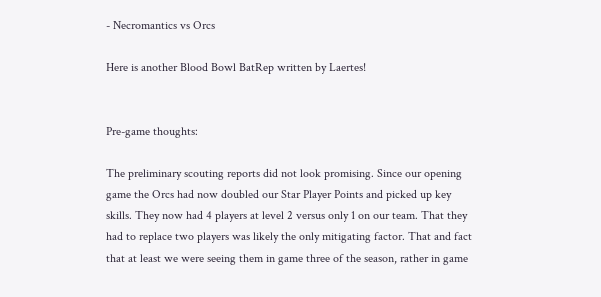- Necromantics vs Orcs

Here is another Blood Bowl BatRep written by Laertes!


Pre-game thoughts:

The preliminary scouting reports did not look promising. Since our opening game the Orcs had now doubled our Star Player Points and picked up key skills. They now had 4 players at level 2 versus only 1 on our team. That they had to replace two players was likely the only mitigating factor. That and fact that at least we were seeing them in game three of the season, rather in game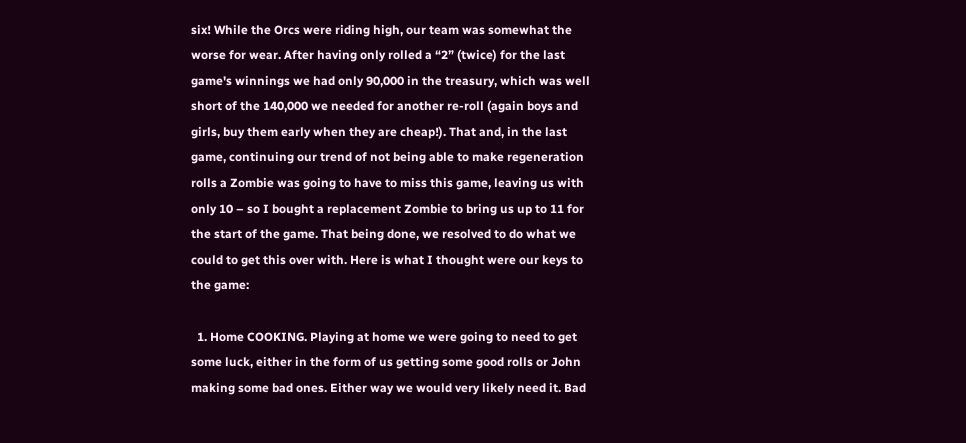six! While the Orcs were riding high, our team was somewhat the worse for wear. After having only rolled a “2” (twice) for the last game's winnings we had only 90,000 in the treasury, which was well short of the 140,000 we needed for another re-roll (again boys and girls, buy them early when they are cheap!). That and, in the last game, continuing our trend of not being able to make regeneration rolls a Zombie was going to have to miss this game, leaving us with only 10 – so I bought a replacement Zombie to bring us up to 11 for the start of the game. That being done, we resolved to do what we could to get this over with. Here is what I thought were our keys to the game:

  1. Home COOKING. Playing at home we were going to need to get some luck, either in the form of us getting some good rolls or John making some bad ones. Either way we would very likely need it. Bad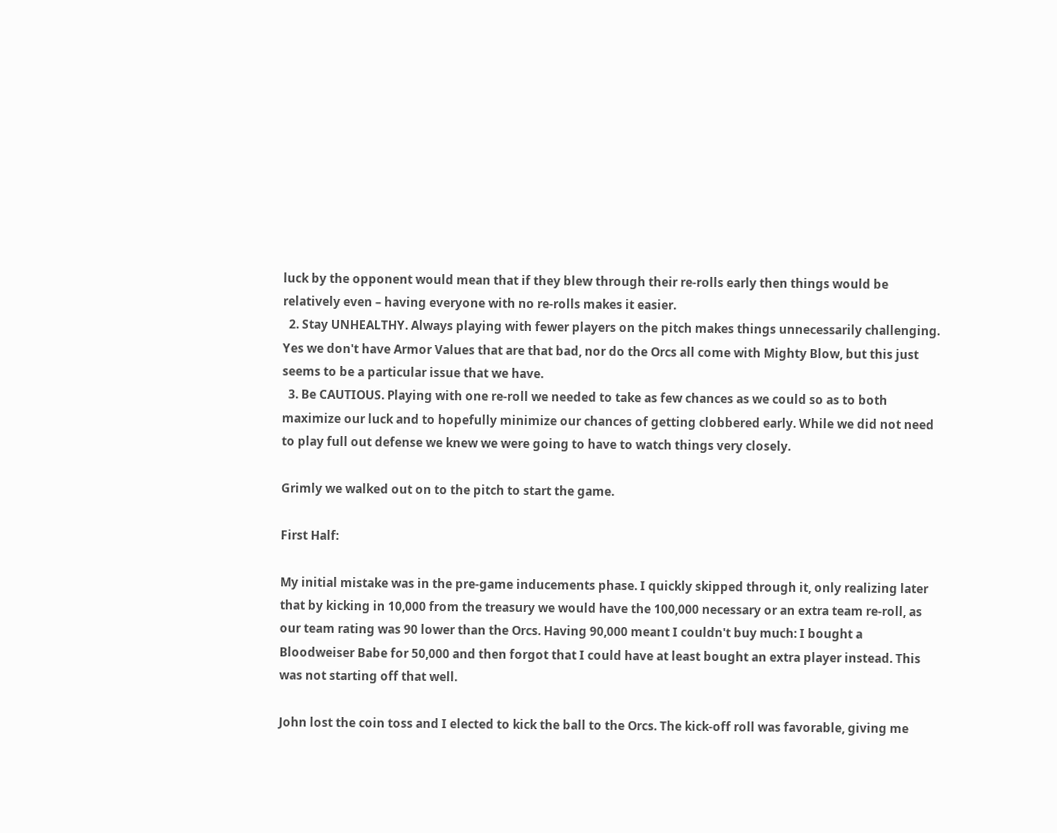luck by the opponent would mean that if they blew through their re-rolls early then things would be relatively even – having everyone with no re-rolls makes it easier.
  2. Stay UNHEALTHY. Always playing with fewer players on the pitch makes things unnecessarily challenging. Yes we don't have Armor Values that are that bad, nor do the Orcs all come with Mighty Blow, but this just seems to be a particular issue that we have.
  3. Be CAUTIOUS. Playing with one re-roll we needed to take as few chances as we could so as to both maximize our luck and to hopefully minimize our chances of getting clobbered early. While we did not need to play full out defense we knew we were going to have to watch things very closely.

Grimly we walked out on to the pitch to start the game.

First Half:

My initial mistake was in the pre-game inducements phase. I quickly skipped through it, only realizing later that by kicking in 10,000 from the treasury we would have the 100,000 necessary or an extra team re-roll, as our team rating was 90 lower than the Orcs. Having 90,000 meant I couldn't buy much: I bought a Bloodweiser Babe for 50,000 and then forgot that I could have at least bought an extra player instead. This was not starting off that well.

John lost the coin toss and I elected to kick the ball to the Orcs. The kick-off roll was favorable, giving me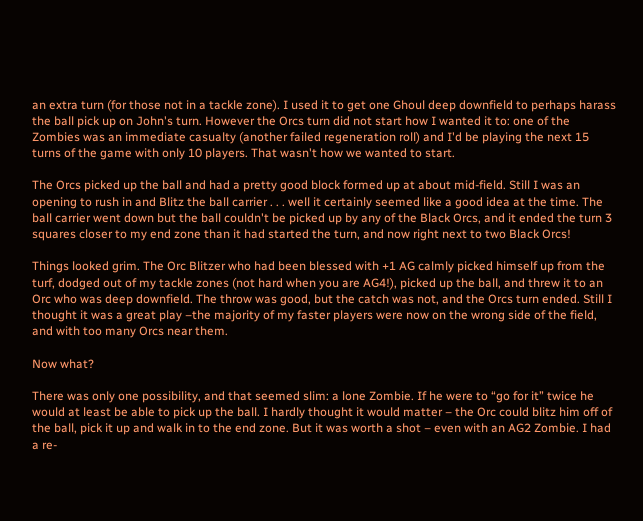an extra turn (for those not in a tackle zone). I used it to get one Ghoul deep downfield to perhaps harass the ball pick up on John's turn. However the Orcs turn did not start how I wanted it to: one of the Zombies was an immediate casualty (another failed regeneration roll) and I'd be playing the next 15 turns of the game with only 10 players. That wasn't how we wanted to start.

The Orcs picked up the ball and had a pretty good block formed up at about mid-field. Still I was an opening to rush in and Blitz the ball carrier . . . well it certainly seemed like a good idea at the time. The ball carrier went down but the ball couldn't be picked up by any of the Black Orcs, and it ended the turn 3 squares closer to my end zone than it had started the turn, and now right next to two Black Orcs!

Things looked grim. The Orc Blitzer who had been blessed with +1 AG calmly picked himself up from the turf, dodged out of my tackle zones (not hard when you are AG4!), picked up the ball, and threw it to an Orc who was deep downfield. The throw was good, but the catch was not, and the Orcs turn ended. Still I thought it was a great play –the majority of my faster players were now on the wrong side of the field, and with too many Orcs near them.

Now what?

There was only one possibility, and that seemed slim: a lone Zombie. If he were to “go for it” twice he would at least be able to pick up the ball. I hardly thought it would matter – the Orc could blitz him off of the ball, pick it up and walk in to the end zone. But it was worth a shot – even with an AG2 Zombie. I had a re-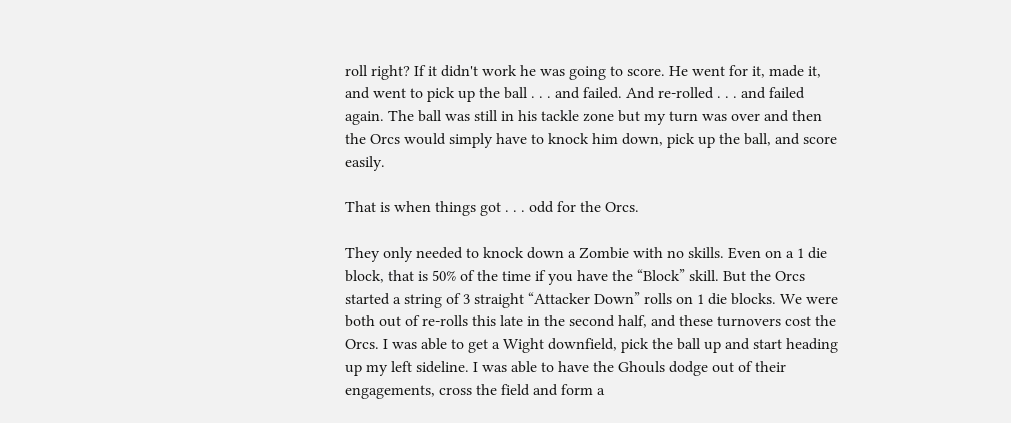roll right? If it didn't work he was going to score. He went for it, made it, and went to pick up the ball . . . and failed. And re-rolled . . . and failed again. The ball was still in his tackle zone but my turn was over and then the Orcs would simply have to knock him down, pick up the ball, and score easily.

That is when things got . . . odd for the Orcs.

They only needed to knock down a Zombie with no skills. Even on a 1 die block, that is 50% of the time if you have the “Block” skill. But the Orcs started a string of 3 straight “Attacker Down” rolls on 1 die blocks. We were both out of re-rolls this late in the second half, and these turnovers cost the Orcs. I was able to get a Wight downfield, pick the ball up and start heading up my left sideline. I was able to have the Ghouls dodge out of their engagements, cross the field and form a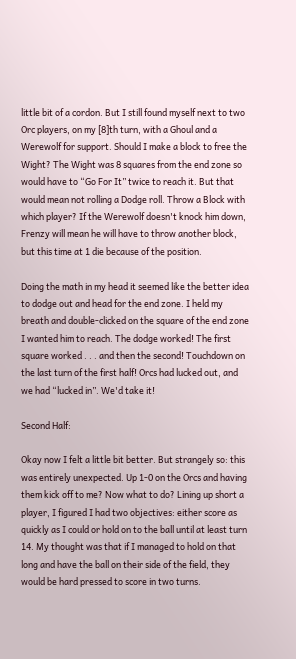little bit of a cordon. But I still found myself next to two Orc players, on my [8]th turn, with a Ghoul and a Werewolf for support. Should I make a block to free the Wight? The Wight was 8 squares from the end zone so would have to “Go For It” twice to reach it. But that would mean not rolling a Dodge roll. Throw a Block with which player? If the Werewolf doesn't knock him down, Frenzy will mean he will have to throw another block, but this time at 1 die because of the position.

Doing the math in my head it seemed like the better idea to dodge out and head for the end zone. I held my breath and double-clicked on the square of the end zone I wanted him to reach. The dodge worked! The first square worked . . . and then the second! Touchdown on the last turn of the first half! Orcs had lucked out, and we had “lucked in”. We'd take it!

Second Half:

Okay now I felt a little bit better. But strangely so: this was entirely unexpected. Up 1-0 on the Orcs and having them kick off to me? Now what to do? Lining up short a player, I figured I had two objectives: either score as quickly as I could or hold on to the ball until at least turn 14. My thought was that if I managed to hold on that long and have the ball on their side of the field, they would be hard pressed to score in two turns.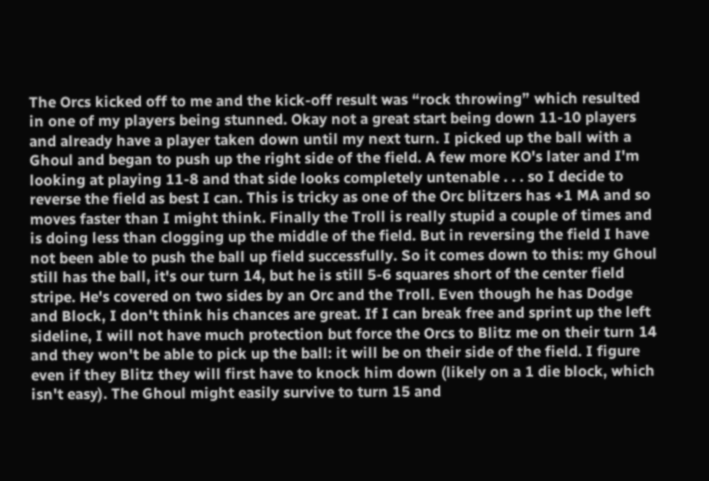The Orcs kicked off to me and the kick-off result was “rock throwing” which resulted in one of my players being stunned. Okay not a great start being down 11-10 players and already have a player taken down until my next turn. I picked up the ball with a Ghoul and began to push up the right side of the field. A few more KO's later and I'm looking at playing 11-8 and that side looks completely untenable . . . so I decide to reverse the field as best I can. This is tricky as one of the Orc blitzers has +1 MA and so moves faster than I might think. Finally the Troll is really stupid a couple of times and is doing less than clogging up the middle of the field. But in reversing the field I have not been able to push the ball up field successfully. So it comes down to this: my Ghoul still has the ball, it's our turn 14, but he is still 5-6 squares short of the center field stripe. He's covered on two sides by an Orc and the Troll. Even though he has Dodge and Block, I don't think his chances are great. If I can break free and sprint up the left sideline, I will not have much protection but force the Orcs to Blitz me on their turn 14 and they won't be able to pick up the ball: it will be on their side of the field. I figure even if they Blitz they will first have to knock him down (likely on a 1 die block, which isn't easy). The Ghoul might easily survive to turn 15 and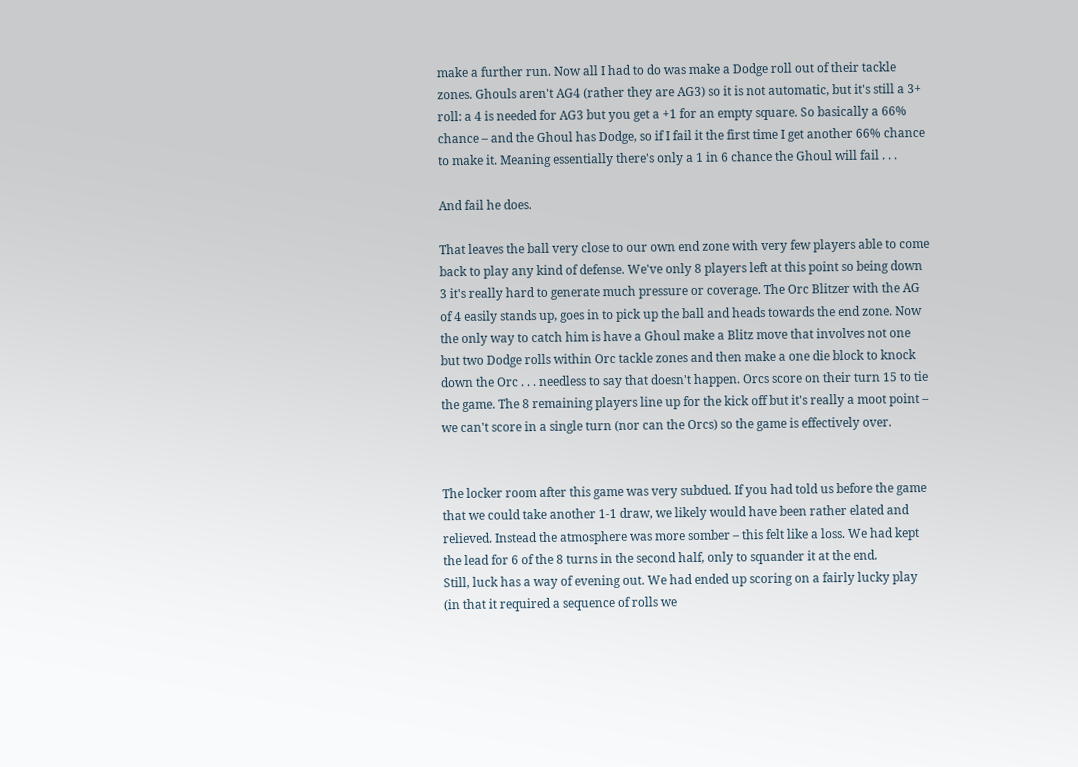make a further run. Now all I had to do was make a Dodge roll out of their tackle zones. Ghouls aren't AG4 (rather they are AG3) so it is not automatic, but it's still a 3+ roll: a 4 is needed for AG3 but you get a +1 for an empty square. So basically a 66% chance – and the Ghoul has Dodge, so if I fail it the first time I get another 66% chance to make it. Meaning essentially there's only a 1 in 6 chance the Ghoul will fail . . .

And fail he does.

That leaves the ball very close to our own end zone with very few players able to come back to play any kind of defense. We've only 8 players left at this point so being down 3 it's really hard to generate much pressure or coverage. The Orc Blitzer with the AG of 4 easily stands up, goes in to pick up the ball and heads towards the end zone. Now the only way to catch him is have a Ghoul make a Blitz move that involves not one but two Dodge rolls within Orc tackle zones and then make a one die block to knock down the Orc . . . needless to say that doesn't happen. Orcs score on their turn 15 to tie the game. The 8 remaining players line up for the kick off but it's really a moot point – we can't score in a single turn (nor can the Orcs) so the game is effectively over.


The locker room after this game was very subdued. If you had told us before the game that we could take another 1-1 draw, we likely would have been rather elated and relieved. Instead the atmosphere was more somber – this felt like a loss. We had kept the lead for 6 of the 8 turns in the second half, only to squander it at the end.
Still, luck has a way of evening out. We had ended up scoring on a fairly lucky play (in that it required a sequence of rolls we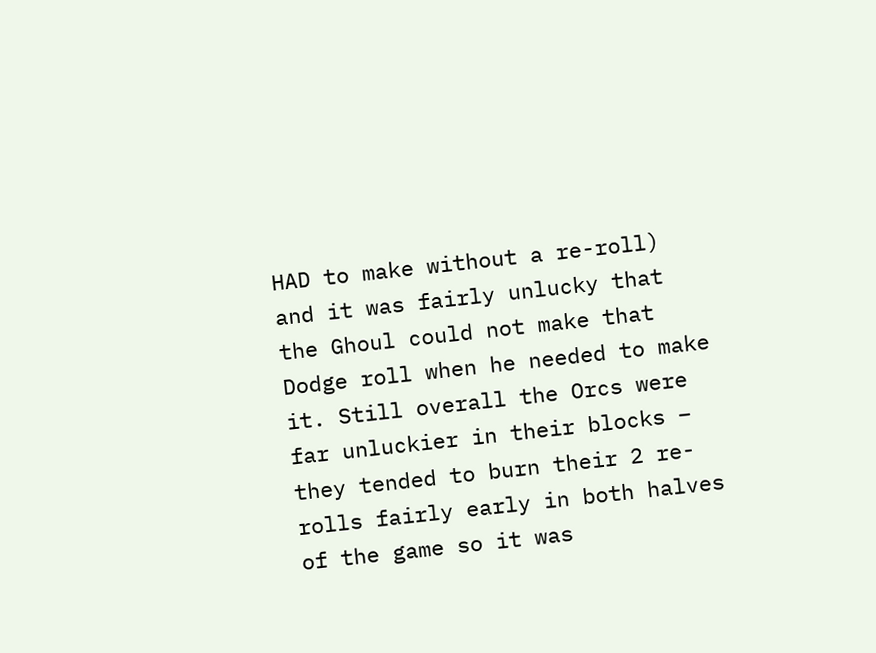HAD to make without a re-roll) and it was fairly unlucky that the Ghoul could not make that Dodge roll when he needed to make it. Still overall the Orcs were far unluckier in their blocks – they tended to burn their 2 re-rolls fairly early in both halves of the game so it was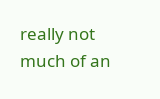really not much of an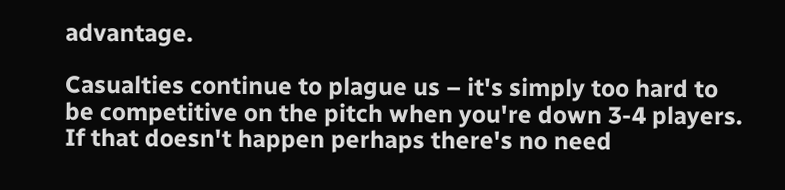advantage.

Casualties continue to plague us – it's simply too hard to be competitive on the pitch when you're down 3-4 players. If that doesn't happen perhaps there's no need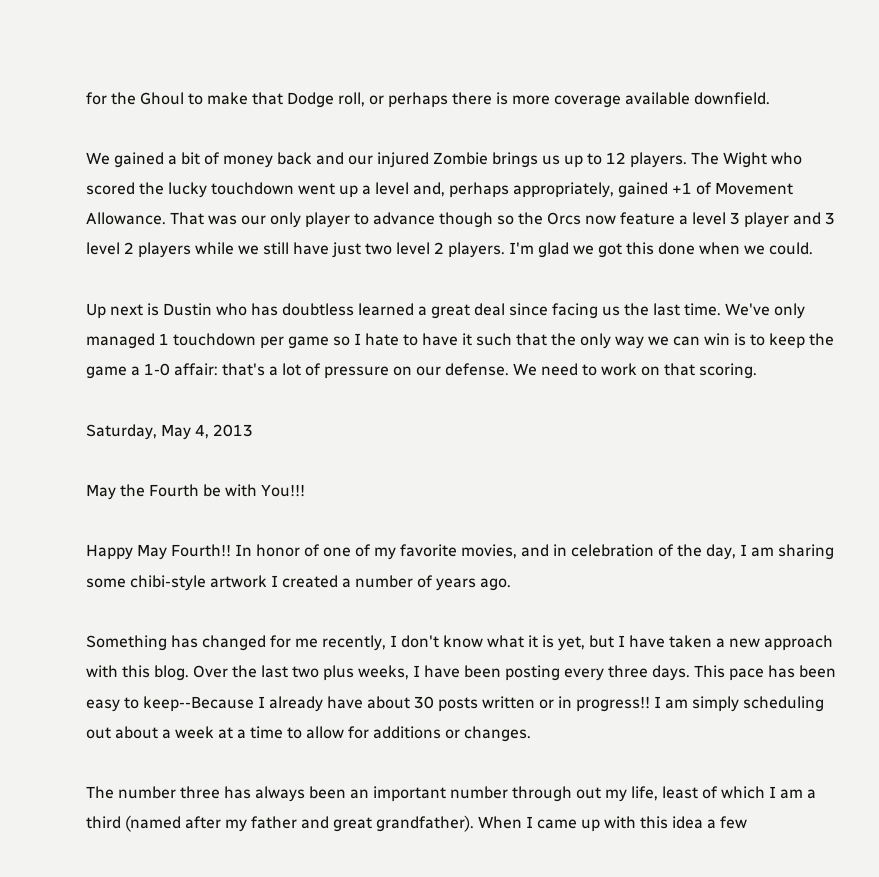for the Ghoul to make that Dodge roll, or perhaps there is more coverage available downfield.

We gained a bit of money back and our injured Zombie brings us up to 12 players. The Wight who scored the lucky touchdown went up a level and, perhaps appropriately, gained +1 of Movement Allowance. That was our only player to advance though so the Orcs now feature a level 3 player and 3 level 2 players while we still have just two level 2 players. I'm glad we got this done when we could.

Up next is Dustin who has doubtless learned a great deal since facing us the last time. We've only managed 1 touchdown per game so I hate to have it such that the only way we can win is to keep the game a 1-0 affair: that's a lot of pressure on our defense. We need to work on that scoring.

Saturday, May 4, 2013

May the Fourth be with You!!!

Happy May Fourth!! In honor of one of my favorite movies, and in celebration of the day, I am sharing some chibi-style artwork I created a number of years ago.

Something has changed for me recently, I don't know what it is yet, but I have taken a new approach with this blog. Over the last two plus weeks, I have been posting every three days. This pace has been easy to keep--Because I already have about 30 posts written or in progress!! I am simply scheduling out about a week at a time to allow for additions or changes.

The number three has always been an important number through out my life, least of which I am a third (named after my father and great grandfather). When I came up with this idea a few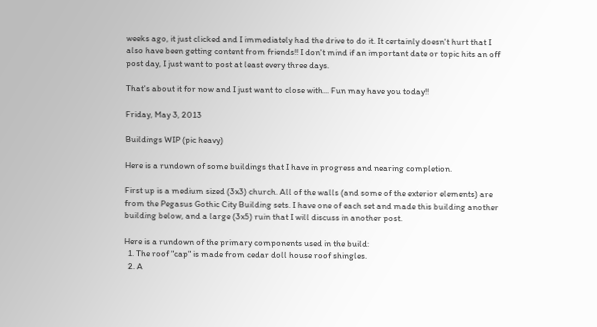weeks ago, it just clicked and I immediately had the drive to do it. It certainly doesn't hurt that I also have been getting content from friends!! I don't mind if an important date or topic hits an off post day, I just want to post at least every three days.

That's about it for now and I just want to close with... Fun may have you today!!

Friday, May 3, 2013

Buildings WIP (pic heavy)

Here is a rundown of some buildings that I have in progress and nearing completion.

First up is a medium sized (3x3) church. All of the walls (and some of the exterior elements) are from the Pegasus Gothic City Building sets. I have one of each set and made this building another building below, and a large (3x5) ruin that I will discuss in another post.

Here is a rundown of the primary components used in the build:
  1. The roof "cap" is made from cedar doll house roof shingles.
  2. A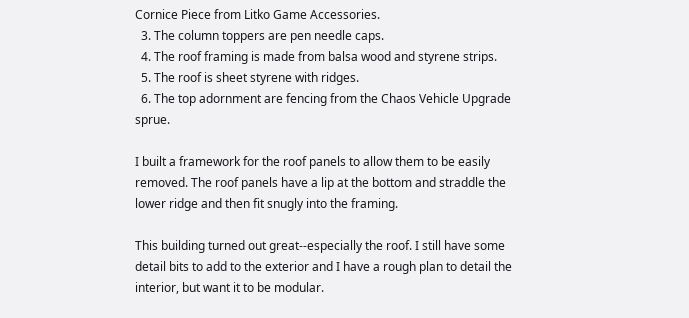Cornice Piece from Litko Game Accessories.
  3. The column toppers are pen needle caps.
  4. The roof framing is made from balsa wood and styrene strips.
  5. The roof is sheet styrene with ridges.
  6. The top adornment are fencing from the Chaos Vehicle Upgrade sprue.

I built a framework for the roof panels to allow them to be easily removed. The roof panels have a lip at the bottom and straddle the lower ridge and then fit snugly into the framing.

This building turned out great--especially the roof. I still have some detail bits to add to the exterior and I have a rough plan to detail the interior, but want it to be modular.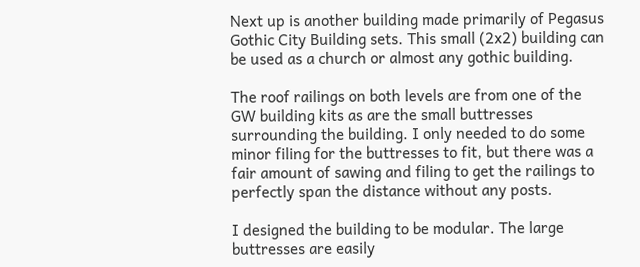Next up is another building made primarily of Pegasus Gothic City Building sets. This small (2x2) building can be used as a church or almost any gothic building.

The roof railings on both levels are from one of the GW building kits as are the small buttresses surrounding the building. I only needed to do some minor filing for the buttresses to fit, but there was a fair amount of sawing and filing to get the railings to perfectly span the distance without any posts.

I designed the building to be modular. The large buttresses are easily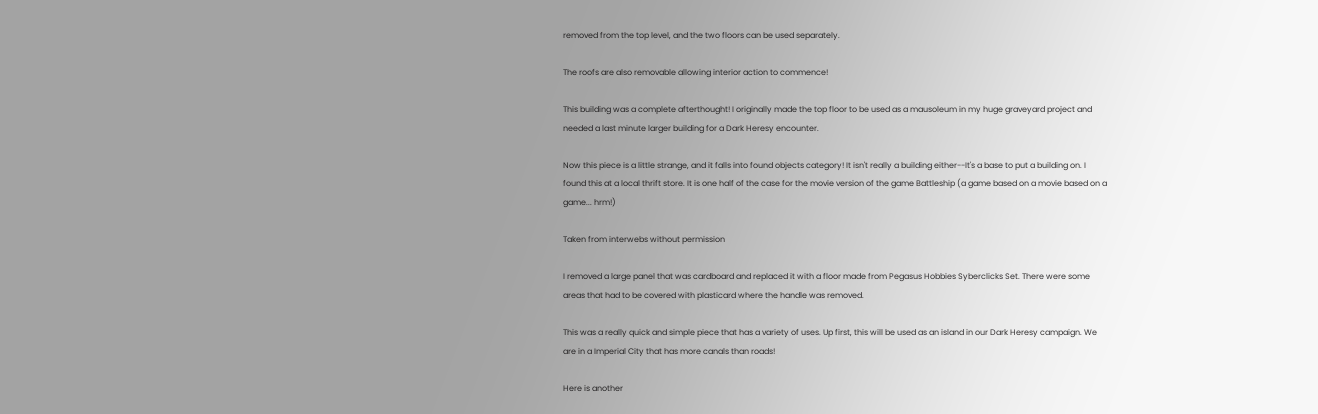removed from the top level, and the two floors can be used separately.

The roofs are also removable allowing interior action to commence!

This building was a complete afterthought! I originally made the top floor to be used as a mausoleum in my huge graveyard project and needed a last minute larger building for a Dark Heresy encounter.

Now this piece is a little strange, and it falls into found objects category! It isn't really a building either--It's a base to put a building on. I found this at a local thrift store. It is one half of the case for the movie version of the game Battleship (a game based on a movie based on a game... hrm!)

Taken from interwebs without permission

I removed a large panel that was cardboard and replaced it with a floor made from Pegasus Hobbies Syberclicks Set. There were some areas that had to be covered with plasticard where the handle was removed.

This was a really quick and simple piece that has a variety of uses. Up first, this will be used as an island in our Dark Heresy campaign. We are in a Imperial City that has more canals than roads!

Here is another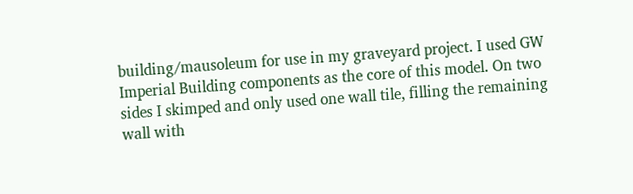building/mausoleum for use in my graveyard project. I used GW Imperial Building components as the core of this model. On two sides I skimped and only used one wall tile, filling the remaining wall with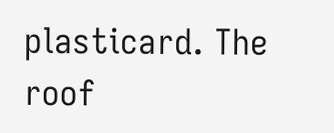plasticard. The roof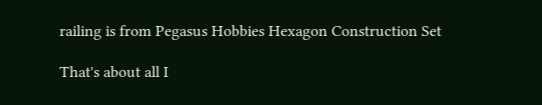railing is from Pegasus Hobbies Hexagon Construction Set

That's about all I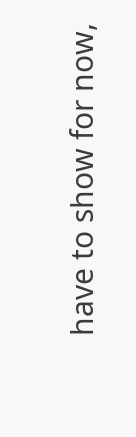have to show for now,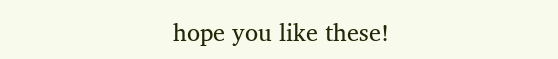hope you like these!